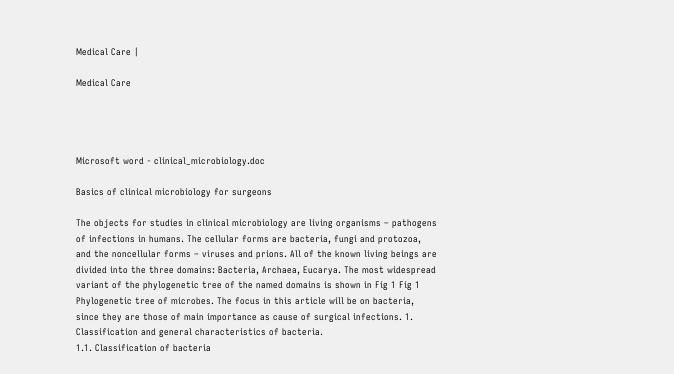Medical Care |

Medical Care




Microsoft word - clinical_microbiology.doc

Basics of clinical microbiology for surgeons

The objects for studies in clinical microbiology are living organisms – pathogens of infections in humans. The cellular forms are bacteria, fungi and protozoa, and the noncellular forms – viruses and prions. All of the known living beings are divided into the three domains: Bacteria, Archaea, Eucarya. The most widespread variant of the phylogenetic tree of the named domains is shown in Fig 1 Fig 1 Phylogenetic tree of microbes. The focus in this article will be on bacteria, since they are those of main importance as cause of surgical infections. 1. Classification and general characteristics of bacteria.
1.1. Classification of bacteria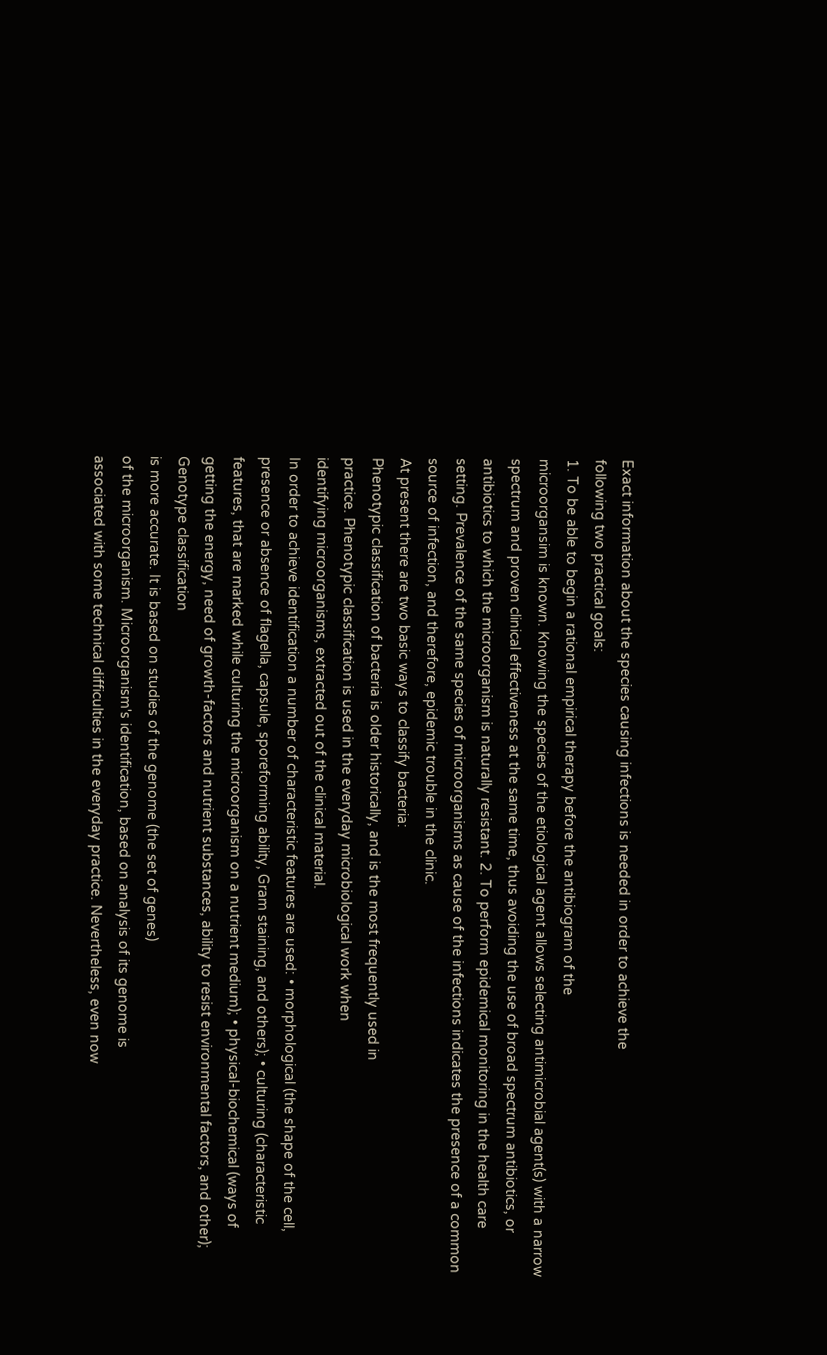Exact information about the species causing infections is needed in order to achieve the
following two practical goals:
1. To be able to begin a rational empirical therapy before the antibiogram of the
microorgansim is known. Knowing the species of the etiological agent allows selecting antimicrobial agent(s) with a narrow spectrum and proven clinical effectiveness at the same time, thus avoiding the use of broad spectrum antibiotics, or antibiotics to which the microorganism is naturally resistant. 2. To perform epidemical monitoring in the health care setting. Prevalence of the same species of microorganisms as cause of the infections indicates the presence of a common source of infection, and therefore, epidemic trouble in the clinic.
At present there are two basic ways to classify bacteria:
Phenotypic classification of bacteria is older historically, and is the most frequently used in
practice. Phenotypic classification is used in the everyday microbiological work when
identifying microorganisms, extracted out of the clinical material.
In order to achieve identification a number of characteristic features are used: • morphological (the shape of the cell, presence or absence of flagella, capsule, sporeforming ability, Gram staining, and others); • culturing (characteristic features, that are marked while culturing the microorganism on a nutrient medium); • physical-biochemical (ways of getting the energy, need of growth-factors and nutrient substances, ability to resist environmental factors, and other);
Genotype classification
is more accurate. It is based on studies of the genome (the set of genes)
of the microorganism. Microorganism's identification, based on analysis of its genome is
associated with some technical difficulties in the everyday practice. Nevertheless, even now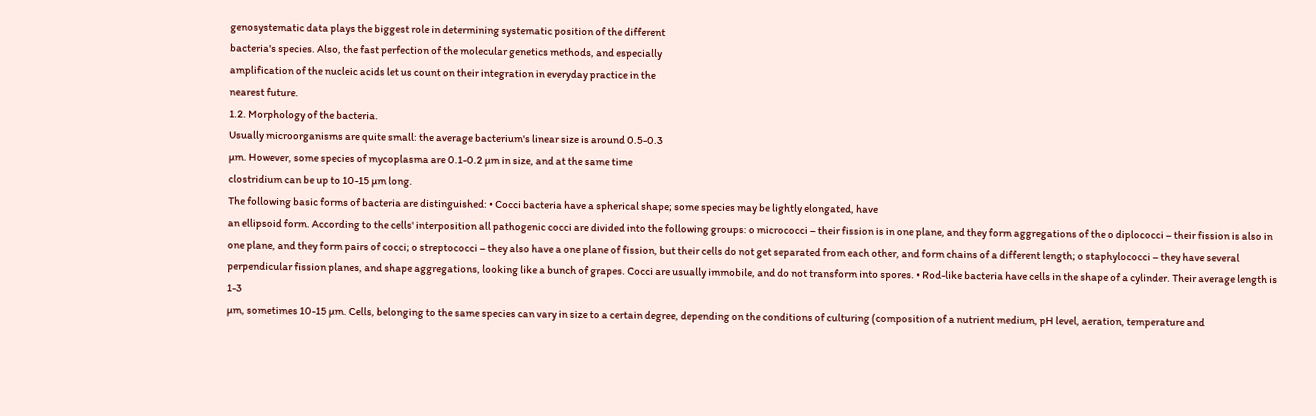genosystematic data plays the biggest role in determining systematic position of the different
bacteria's species. Also, the fast perfection of the molecular genetics methods, and especially
amplification of the nucleic acids let us count on their integration in everyday practice in the
nearest future.
1.2. Morphology of the bacteria.
Usually microorganisms are quite small: the average bacterium's linear size is around 0.5-0.3
µm. However, some species of mycoplasma are 0.1-0.2 µm in size, and at the same time
clostridium can be up to 10-15 µm long.
The following basic forms of bacteria are distinguished: • Cocci bacteria have a spherical shape; some species may be lightly elongated, have
an ellipsoid form. According to the cells' interposition all pathogenic cocci are divided into the following groups: o micrococci – their fission is in one plane, and they form aggregations of the o diplococci – their fission is also in one plane, and they form pairs of cocci; o streptococci – they also have a one plane of fission, but their cells do not get separated from each other, and form chains of a different length; o staphylococci – they have several perpendicular fission planes, and shape aggregations, looking like a bunch of grapes. Cocci are usually immobile, and do not transform into spores. • Rod-like bacteria have cells in the shape of a cylinder. Their average length is 1-3
µm, sometimes 10-15 µm. Cells, belonging to the same species can vary in size to a certain degree, depending on the conditions of culturing (composition of a nutrient medium, pH level, aeration, temperature and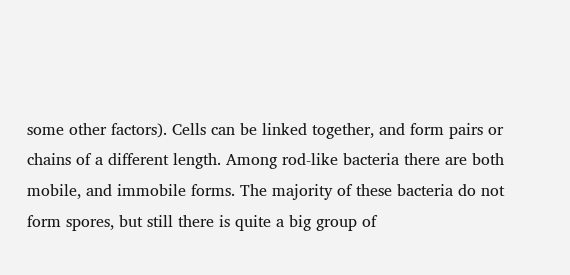some other factors). Cells can be linked together, and form pairs or chains of a different length. Among rod-like bacteria there are both mobile, and immobile forms. The majority of these bacteria do not form spores, but still there is quite a big group of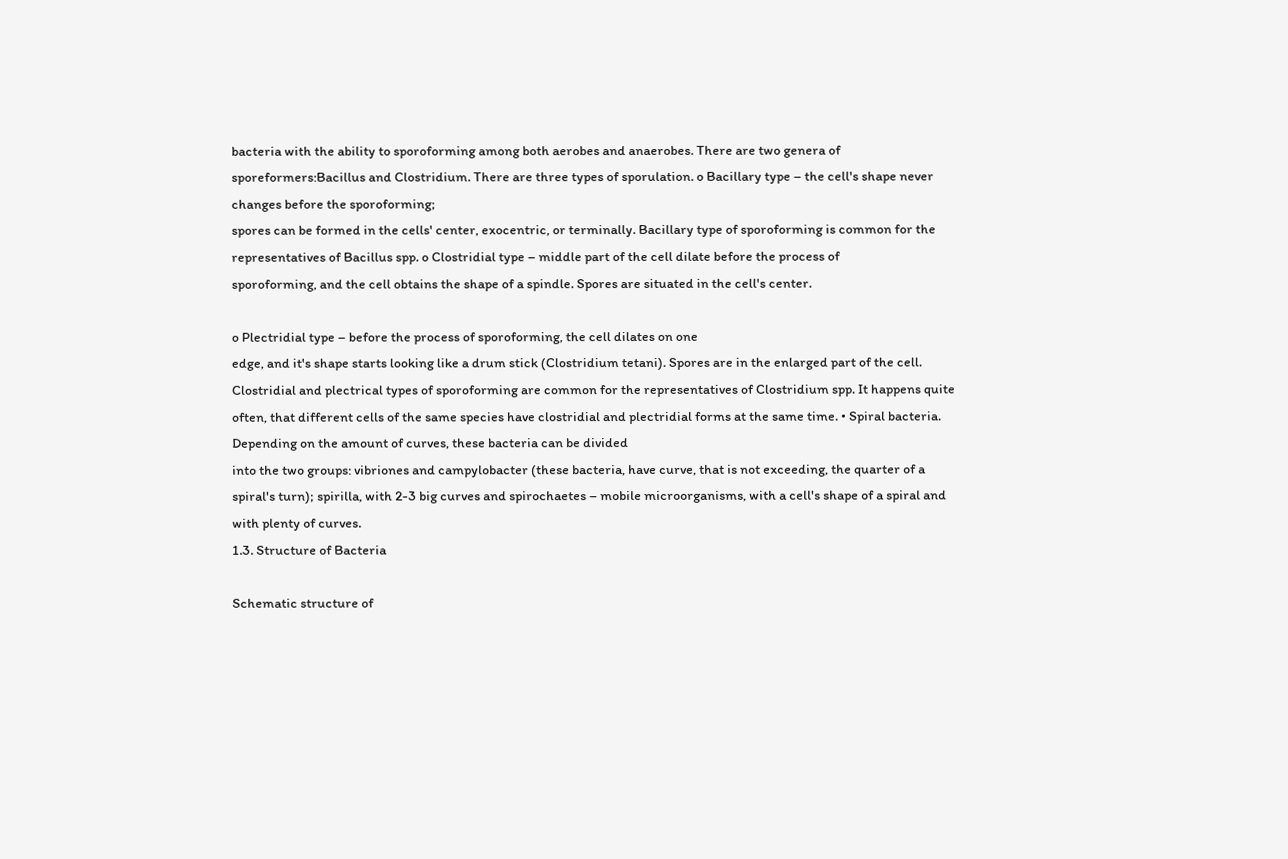bacteria with the ability to sporoforming among both aerobes and anaerobes. There are two genera of sporeformers:Bacillus and Clostridium. There are three types of sporulation. o Bacillary type – the cell's shape never changes before the sporoforming;
spores can be formed in the cells' center, exocentric, or terminally. Bacillary type of sporoforming is common for the representatives of Bacillus spp. o Clostridial type – middle part of the cell dilate before the process of
sporoforming, and the cell obtains the shape of a spindle. Spores are situated in the cell's center.

o Plectridial type – before the process of sporoforming, the cell dilates on one
edge, and it's shape starts looking like a drum stick (Clostridium tetani). Spores are in the enlarged part of the cell. Clostridial and plectrical types of sporoforming are common for the representatives of Clostridium spp. It happens quite often, that different cells of the same species have clostridial and plectridial forms at the same time. • Spiral bacteria. Depending on the amount of curves, these bacteria can be divided
into the two groups: vibriones and campylobacter (these bacteria, have curve, that is not exceeding, the quarter of a spiral's turn); spirilla, with 2-3 big curves and spirochaetes – mobile microorganisms, with a cell's shape of a spiral and with plenty of curves.
1.3. Structure of Bacteria

Schematic structure of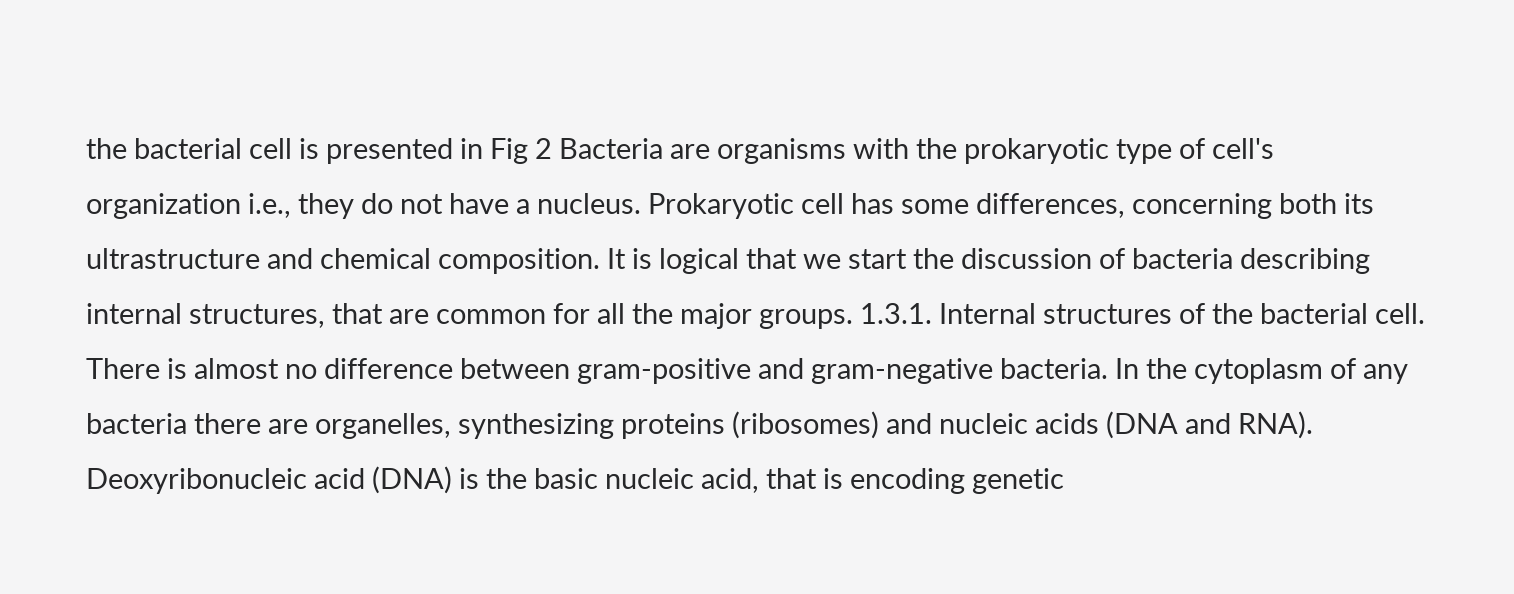the bacterial cell is presented in Fig 2 Bacteria are organisms with the prokaryotic type of cell's organization i.e., they do not have a nucleus. Prokaryotic cell has some differences, concerning both its ultrastructure and chemical composition. It is logical that we start the discussion of bacteria describing internal structures, that are common for all the major groups. 1.3.1. Internal structures of the bacterial cell.
There is almost no difference between gram-positive and gram-negative bacteria. In the cytoplasm of any bacteria there are organelles, synthesizing proteins (ribosomes) and nucleic acids (DNA and RNA). Deoxyribonucleic acid (DNA) is the basic nucleic acid, that is encoding genetic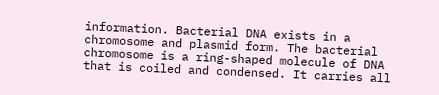information. Bacterial DNA exists in a chromosome and plasmid form. The bacterial chromosome is a ring-shaped molecule of DNA that is coiled and condensed. It carries all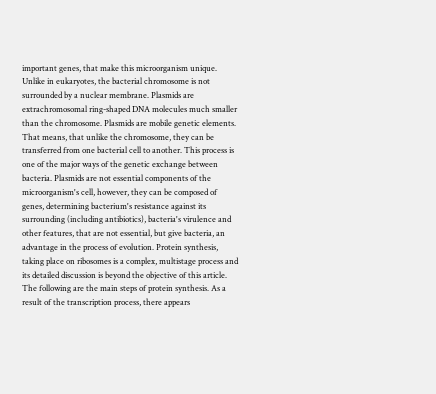important genes, that make this microorganism unique. Unlike in eukaryotes, the bacterial chromosome is not surrounded by a nuclear membrane. Plasmids are extrachromosomal ring-shaped DNA molecules much smaller than the chromosome. Plasmids are mobile genetic elements. That means, that unlike the chromosome, they can be transferred from one bacterial cell to another. This process is one of the major ways of the genetic exchange between bacteria. Plasmids are not essential components of the microorganism's cell, however, they can be composed of genes, determining bacterium's resistance against its surrounding (including antibiotics), bacteria's virulence and other features, that are not essential, but give bacteria, an advantage in the process of evolution. Protein synthesis, taking place on ribosomes is a complex, multistage process and its detailed discussion is beyond the objective of this article. The following are the main steps of protein synthesis. As a result of the transcription process, there appears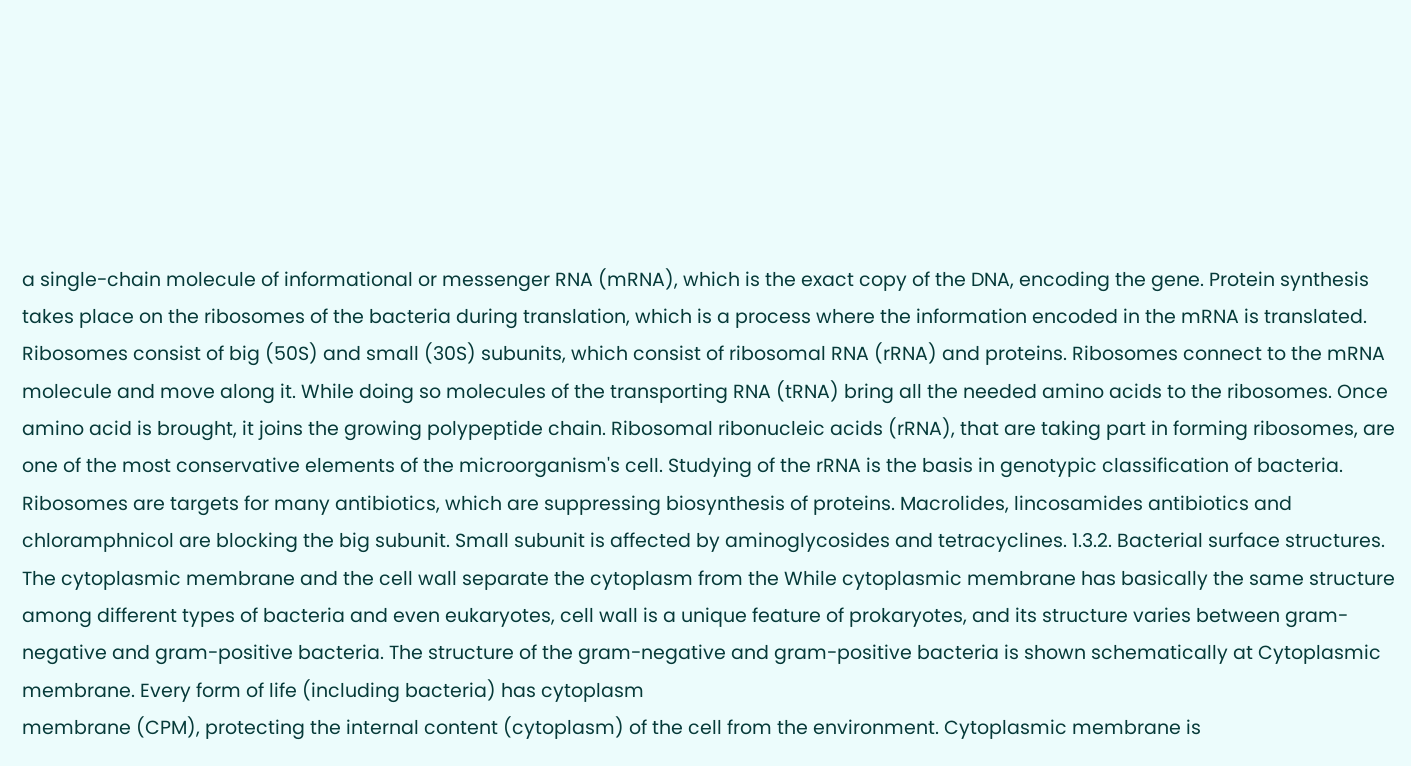a single-chain molecule of informational or messenger RNA (mRNA), which is the exact copy of the DNA, encoding the gene. Protein synthesis takes place on the ribosomes of the bacteria during translation, which is a process where the information encoded in the mRNA is translated. Ribosomes consist of big (50S) and small (30S) subunits, which consist of ribosomal RNA (rRNA) and proteins. Ribosomes connect to the mRNA molecule and move along it. While doing so molecules of the transporting RNA (tRNA) bring all the needed amino acids to the ribosomes. Once amino acid is brought, it joins the growing polypeptide chain. Ribosomal ribonucleic acids (rRNA), that are taking part in forming ribosomes, are one of the most conservative elements of the microorganism's cell. Studying of the rRNA is the basis in genotypic classification of bacteria. Ribosomes are targets for many antibiotics, which are suppressing biosynthesis of proteins. Macrolides, lincosamides antibiotics and chloramphnicol are blocking the big subunit. Small subunit is affected by aminoglycosides and tetracyclines. 1.3.2. Bacterial surface structures.
The cytoplasmic membrane and the cell wall separate the cytoplasm from the While cytoplasmic membrane has basically the same structure among different types of bacteria and even eukaryotes, cell wall is a unique feature of prokaryotes, and its structure varies between gram-negative and gram-positive bacteria. The structure of the gram-negative and gram-positive bacteria is shown schematically at Cytoplasmic membrane. Every form of life (including bacteria) has cytoplasm
membrane (CPM), protecting the internal content (cytoplasm) of the cell from the environment. Cytoplasmic membrane is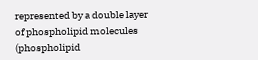represented by a double layer of phospholipid molecules (phospholipid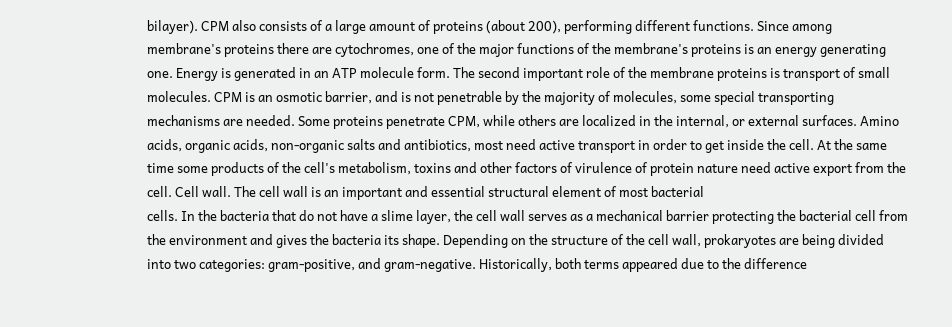bilayer). CPM also consists of a large amount of proteins (about 200), performing different functions. Since among membrane's proteins there are cytochromes, one of the major functions of the membrane's proteins is an energy generating one. Energy is generated in an ATP molecule form. The second important role of the membrane proteins is transport of small molecules. CPM is an osmotic barrier, and is not penetrable by the majority of molecules, some special transporting mechanisms are needed. Some proteins penetrate CPM, while others are localized in the internal, or external surfaces. Amino acids, organic acids, non-organic salts and antibiotics, most need active transport in order to get inside the cell. At the same time some products of the cell's metabolism, toxins and other factors of virulence of protein nature need active export from the cell. Cell wall. The cell wall is an important and essential structural element of most bacterial
cells. In the bacteria that do not have a slime layer, the cell wall serves as a mechanical barrier protecting the bacterial cell from the environment and gives the bacteria its shape. Depending on the structure of the cell wall, prokaryotes are being divided into two categories: gram-positive, and gram-negative. Historically, both terms appeared due to the difference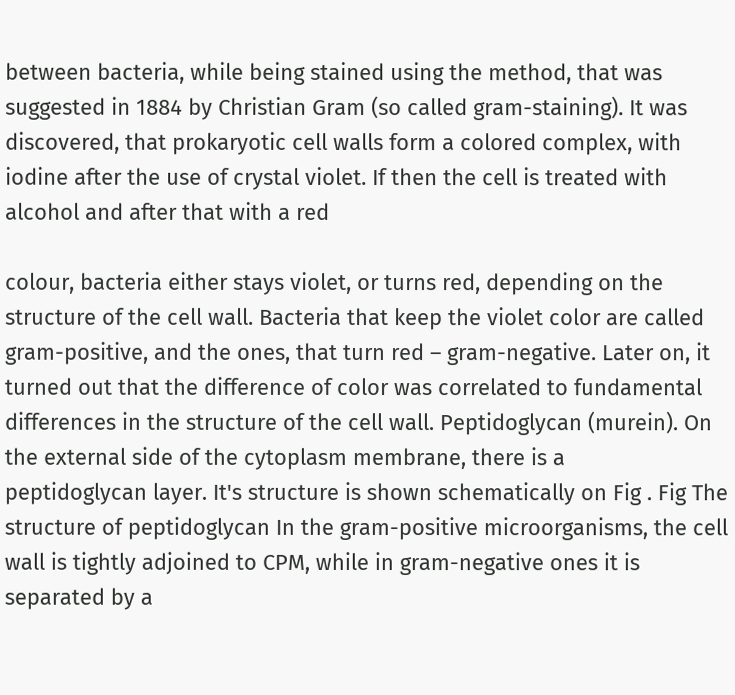between bacteria, while being stained using the method, that was suggested in 1884 by Christian Gram (so called gram-staining). It was discovered, that prokaryotic cell walls form a colored complex, with iodine after the use of crystal violet. If then the cell is treated with alcohol and after that with a red

colour, bacteria either stays violet, or turns red, depending on the structure of the cell wall. Bacteria that keep the violet color are called gram-positive, and the ones, that turn red – gram-negative. Later on, it turned out that the difference of color was correlated to fundamental differences in the structure of the cell wall. Peptidoglycan (murein). On the external side of the cytoplasm membrane, there is a
peptidoglycan layer. It's structure is shown schematically on Fig . Fig The structure of peptidoglycan In the gram-positive microorganisms, the cell wall is tightly adjoined to CPM, while in gram-negative ones it is separated by a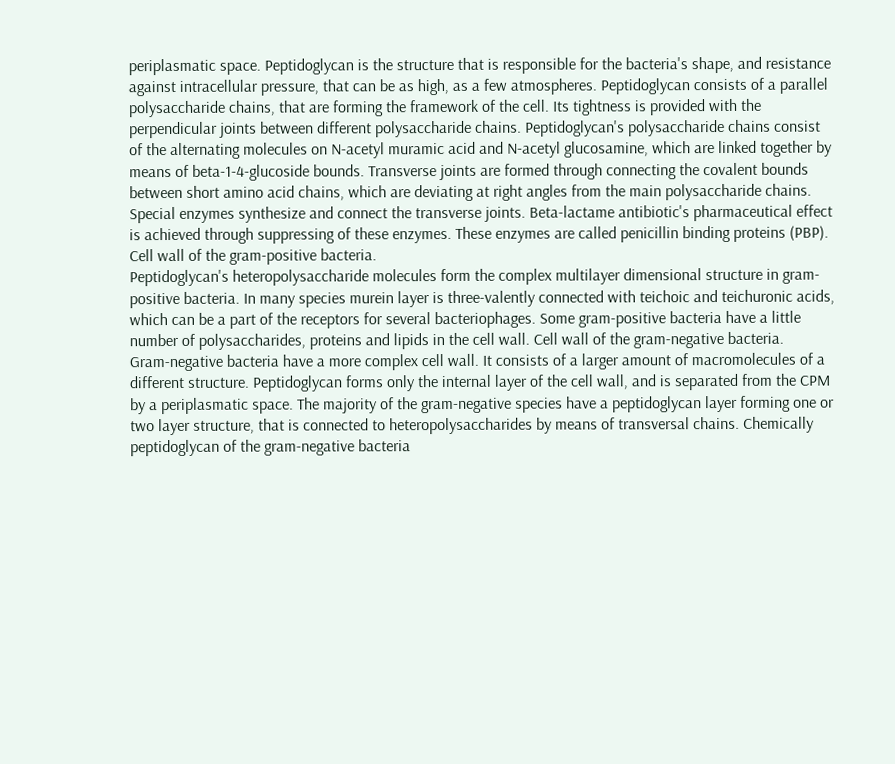periplasmatic space. Peptidoglycan is the structure that is responsible for the bacteria's shape, and resistance against intracellular pressure, that can be as high, as a few atmospheres. Peptidoglycan consists of a parallel polysaccharide chains, that are forming the framework of the cell. Its tightness is provided with the perpendicular joints between different polysaccharide chains. Peptidoglycan's polysaccharide chains consist of the alternating molecules on N-acetyl muramic acid and N-acetyl glucosamine, which are linked together by means of beta-1-4-glucoside bounds. Transverse joints are formed through connecting the covalent bounds between short amino acid chains, which are deviating at right angles from the main polysaccharide chains. Special enzymes synthesize and connect the transverse joints. Beta-lactame antibiotic's pharmaceutical effect is achieved through suppressing of these enzymes. These enzymes are called penicillin binding proteins (PBP). Cell wall of the gram-positive bacteria.
Peptidoglycan's heteropolysaccharide molecules form the complex multilayer dimensional structure in gram-positive bacteria. In many species murein layer is three-valently connected with teichoic and teichuronic acids, which can be a part of the receptors for several bacteriophages. Some gram-positive bacteria have a little number of polysaccharides, proteins and lipids in the cell wall. Cell wall of the gram-negative bacteria.
Gram-negative bacteria have a more complex cell wall. It consists of a larger amount of macromolecules of a different structure. Peptidoglycan forms only the internal layer of the cell wall, and is separated from the CPM by a periplasmatic space. The majority of the gram-negative species have a peptidoglycan layer forming one or two layer structure, that is connected to heteropolysaccharides by means of transversal chains. Chemically peptidoglycan of the gram-negative bacteria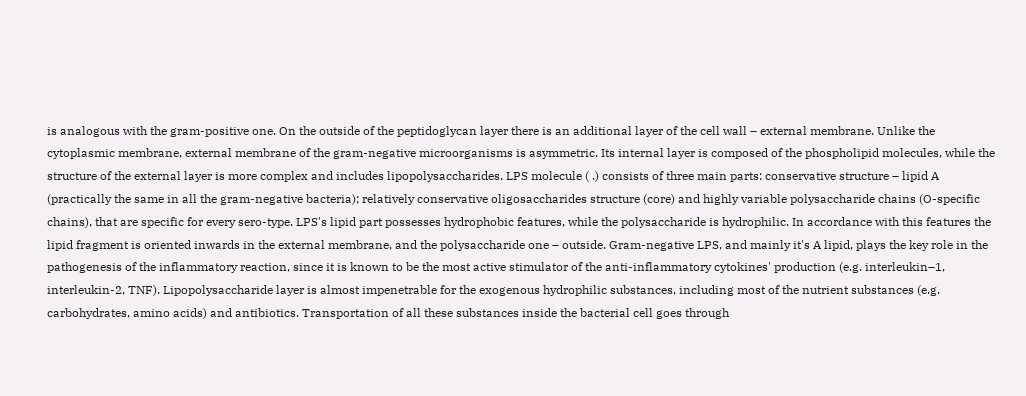is analogous with the gram-positive one. On the outside of the peptidoglycan layer there is an additional layer of the cell wall – external membrane. Unlike the cytoplasmic membrane, external membrane of the gram-negative microorganisms is asymmetric. Its internal layer is composed of the phospholipid molecules, while the structure of the external layer is more complex and includes lipopolysaccharides. LPS molecule ( .) consists of three main parts: conservative structure – lipid A (practically the same in all the gram-negative bacteria); relatively conservative oligosaccharides structure (core) and highly variable polysaccharide chains (O-specific chains), that are specific for every sero-type. LPS's lipid part possesses hydrophobic features, while the polysaccharide is hydrophilic. In accordance with this features the lipid fragment is oriented inwards in the external membrane, and the polysaccharide one – outside. Gram-negative LPS, and mainly it's A lipid, plays the key role in the pathogenesis of the inflammatory reaction, since it is known to be the most active stimulator of the anti-inflammatory cytokines' production (e.g. interleukin–1, interleukin-2, TNF). Lipopolysaccharide layer is almost impenetrable for the exogenous hydrophilic substances, including most of the nutrient substances (e.g. carbohydrates, amino acids) and antibiotics. Transportation of all these substances inside the bacterial cell goes through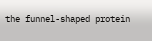the funnel-shaped protein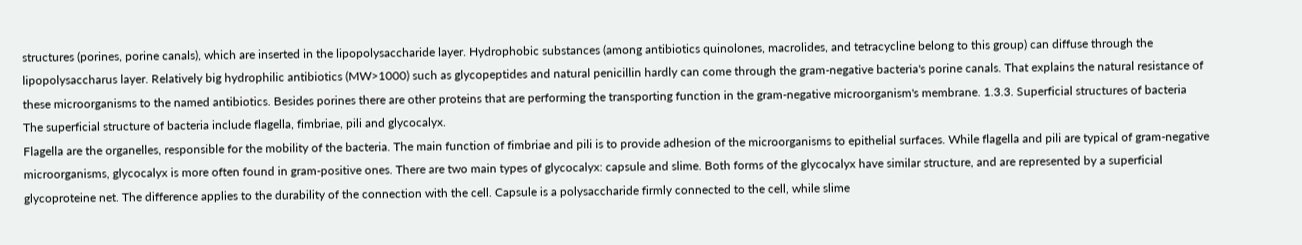structures (porines, porine canals), which are inserted in the lipopolysaccharide layer. Hydrophobic substances (among antibiotics quinolones, macrolides, and tetracycline belong to this group) can diffuse through the lipopolysaccharus layer. Relatively big hydrophilic antibiotics (MW>1000) such as glycopeptides and natural penicillin hardly can come through the gram-negative bacteria's porine canals. That explains the natural resistance of these microorganisms to the named antibiotics. Besides porines there are other proteins that are performing the transporting function in the gram-negative microorganism's membrane. 1.3.3. Superficial structures of bacteria
The superficial structure of bacteria include flagella, fimbriae, pili and glycocalyx.
Flagella are the organelles, responsible for the mobility of the bacteria. The main function of fimbriae and pili is to provide adhesion of the microorganisms to epithelial surfaces. While flagella and pili are typical of gram-negative microorganisms, glycocalyx is more often found in gram-positive ones. There are two main types of glycocalyx: capsule and slime. Both forms of the glycocalyx have similar structure, and are represented by a superficial glycoproteine net. The difference applies to the durability of the connection with the cell. Capsule is a polysaccharide firmly connected to the cell, while slime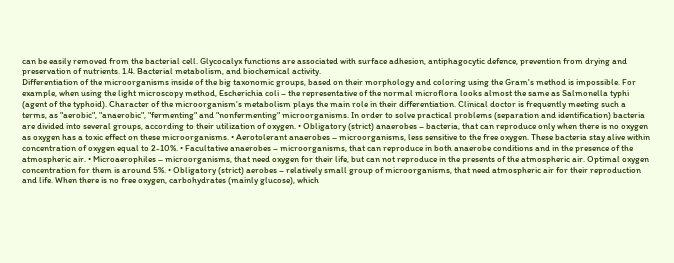can be easily removed from the bacterial cell. Glycocalyx functions are associated with surface adhesion, antiphagocytic defence, prevention from drying and preservation of nutrients. 1.4. Bacterial metabolism, and biochemical activity.
Differentiation of the microorganisms inside of the big taxonomic groups, based on their morphology and coloring using the Gram's method is impossible. For example, when using the light microscopy method, Escherichia coli – the representative of the normal microflora looks almost the same as Salmonella typhi (agent of the typhoid). Character of the microorganism's metabolism plays the main role in their differentiation. Clinical doctor is frequently meeting such a terms, as "aerobic", "anaerobic", "fermenting" and "nonfermenting" microorganisms. In order to solve practical problems (separation and identification) bacteria are divided into several groups, according to their utilization of oxygen. • Obligatory (strict) anaerobes – bacteria, that can reproduce only when there is no oxygen as oxygen has a toxic effect on these microorganisms. • Aerotolerant anaerobes – microorganisms, less sensitive to the free oxygen. These bacteria stay alive within concentration of oxygen equal to 2-10%. • Facultative anaerobes – microorganisms, that can reproduce in both anaerobe conditions and in the presence of the atmospheric air. • Microaerophiles – microorganisms, that need oxygen for their life, but can not reproduce in the presents of the atmospheric air. Optimal oxygen concentration for them is around 5%. • Obligatory (strict) aerobes – relatively small group of microorganisms, that need atmospheric air for their reproduction and life. When there is no free oxygen, carbohydrates (mainly glucose), which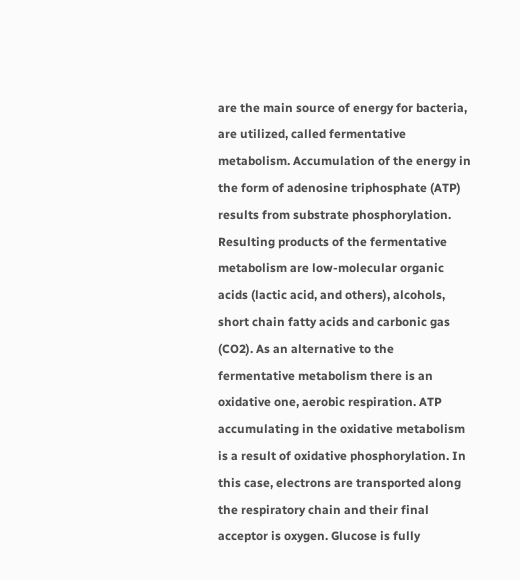are the main source of energy for bacteria, are utilized, called fermentative metabolism. Accumulation of the energy in the form of adenosine triphosphate (ATP) results from substrate phosphorylation. Resulting products of the fermentative metabolism are low-molecular organic acids (lactic acid, and others), alcohols, short chain fatty acids and carbonic gas (CO2). As an alternative to the fermentative metabolism there is an oxidative one, aerobic respiration. ATP accumulating in the oxidative metabolism is a result of oxidative phosphorylation. In this case, electrons are transported along the respiratory chain and their final acceptor is oxygen. Glucose is fully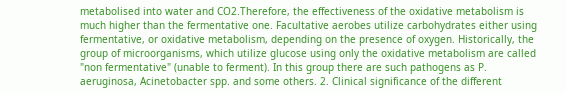metabolised into water and CO2.Therefore, the effectiveness of the oxidative metabolism is much higher than the fermentative one. Facultative aerobes utilize carbohydrates either using fermentative, or oxidative metabolism, depending on the presence of oxygen. Historically, the group of microorganisms, which utilize glucose using only the oxidative metabolism are called "non fermentative" (unable to ferment). In this group there are such pathogens as P. aeruginosa, Acinetobacter spp. and some others. 2. Clinical significance of the different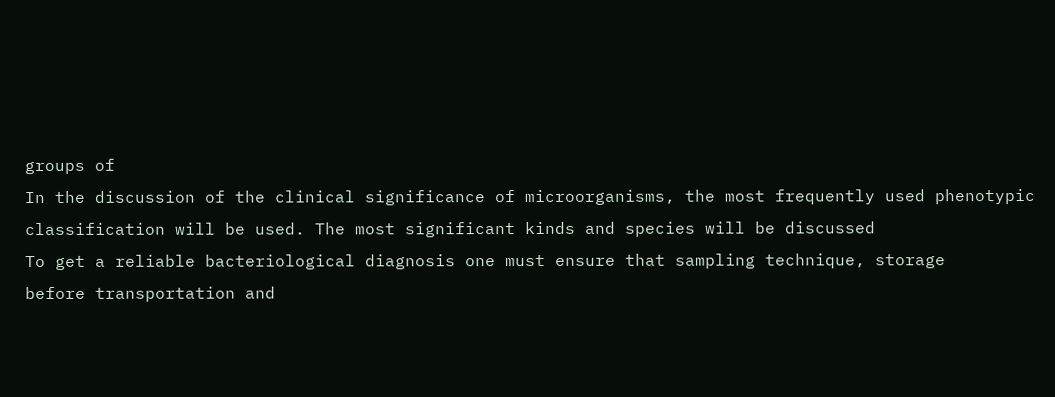groups of
In the discussion of the clinical significance of microorganisms, the most frequently used phenotypic classification will be used. The most significant kinds and species will be discussed
To get a reliable bacteriological diagnosis one must ensure that sampling technique, storage
before transportation and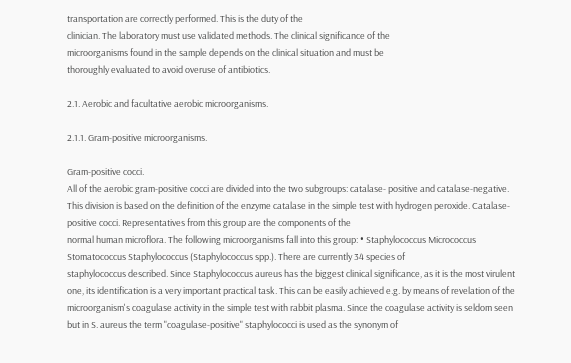transportation are correctly performed. This is the duty of the
clinician. The laboratory must use validated methods. The clinical significance of the
microorganisms found in the sample depends on the clinical situation and must be
thoroughly evaluated to avoid overuse of antibiotics.

2.1. Aerobic and facultative aerobic microorganisms.

2.1.1. Gram-positive microorganisms.

Gram-positive cocci.
All of the aerobic gram-positive cocci are divided into the two subgroups: catalase- positive and catalase-negative. This division is based on the definition of the enzyme catalase in the simple test with hydrogen peroxide. Catalase-positive cocci. Representatives from this group are the components of the
normal human microflora. The following microorganisms fall into this group: • Staphylococcus Micrococcus Stomatococcus Staphylococcus (Staphylococcus spp.). There are currently 34 species of
staphylococcus described. Since Staphylococcus aureus has the biggest clinical significance, as it is the most virulent one, its identification is a very important practical task. This can be easily achieved e.g. by means of revelation of the microorganism's coagulase activity in the simple test with rabbit plasma. Since the coagulase activity is seldom seen but in S. aureus the term "coagulase-positive" staphylococci is used as the synonym of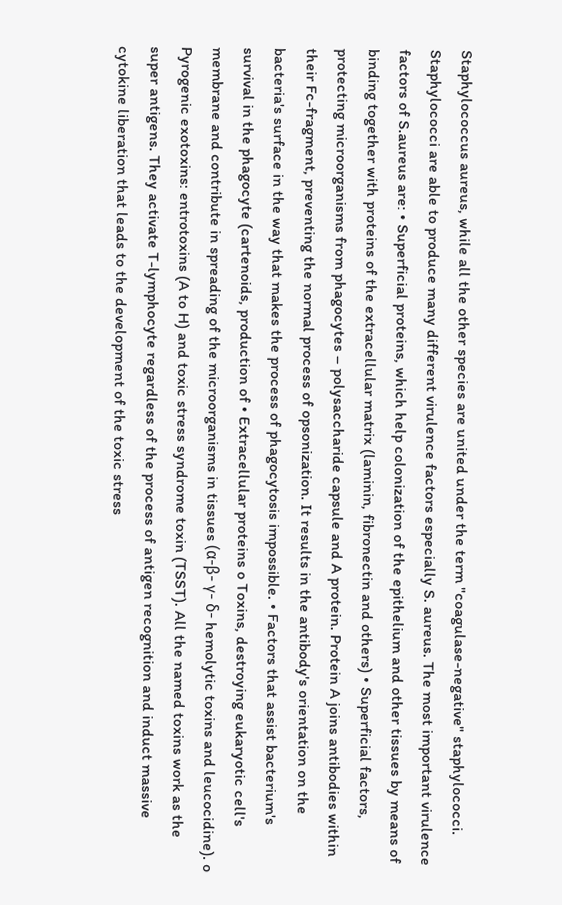Staphylococcus aureus, while all the other species are united under the term "coagulase-negative" staphylococci. Staphylococci are able to produce many different virulence factors especially S. aureus. The most important virulence factors of S.aureus are: • Superficial proteins, which help colonization of the epithelium and other tissues by means of binding together with proteins of the extracellular matrix (laminin, fibronectin and others) • Superficial factors, protecting microorganisms from phagocytes – polysaccharide capsule and A protein. Protein A joins antibodies within their Fc-fragment, preventing the normal process of opsonization. It results in the antibody's orientation on the bacteria's surface in the way that makes the process of phagocytosis impossible. • Factors that assist bacterium's survival in the phagocyte (cartenoids, production of • Extracellular proteins o Toxins, destroying eukaryotic cell's membrane and contribute in spreading of the microorganisms in tissues (α-β- γ- δ- hemolytic toxins and leucocidine). o Pyrogenic exotoxins: entrotoxins (A to H) and toxic stress syndrome toxin (TSST). All the named toxins work as the super antigens. They activate T-lymphocyte regardless of the process of antigen recognition and induct massive cytokine liberation that leads to the development of the toxic stress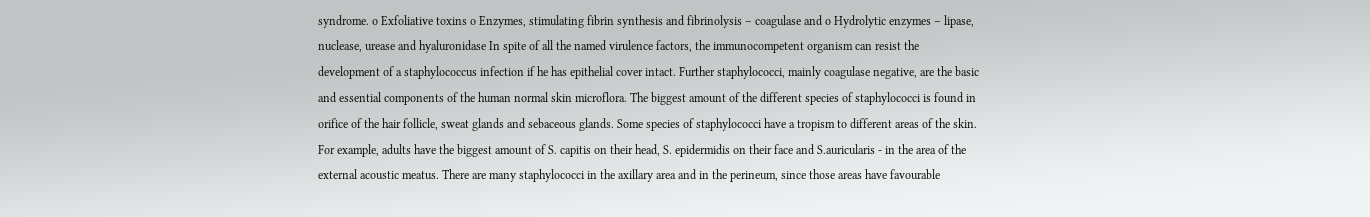syndrome. o Exfoliative toxins o Enzymes, stimulating fibrin synthesis and fibrinolysis – coagulase and o Hydrolytic enzymes – lipase, nuclease, urease and hyaluronidase In spite of all the named virulence factors, the immunocompetent organism can resist the development of a staphylococcus infection if he has epithelial cover intact. Further staphylococci, mainly coagulase negative, are the basic and essential components of the human normal skin microflora. The biggest amount of the different species of staphylococci is found in orifice of the hair follicle, sweat glands and sebaceous glands. Some species of staphylococci have a tropism to different areas of the skin. For example, adults have the biggest amount of S. capitis on their head, S. epidermidis on their face and S.auricularis - in the area of the external acoustic meatus. There are many staphylococci in the axillary area and in the perineum, since those areas have favourable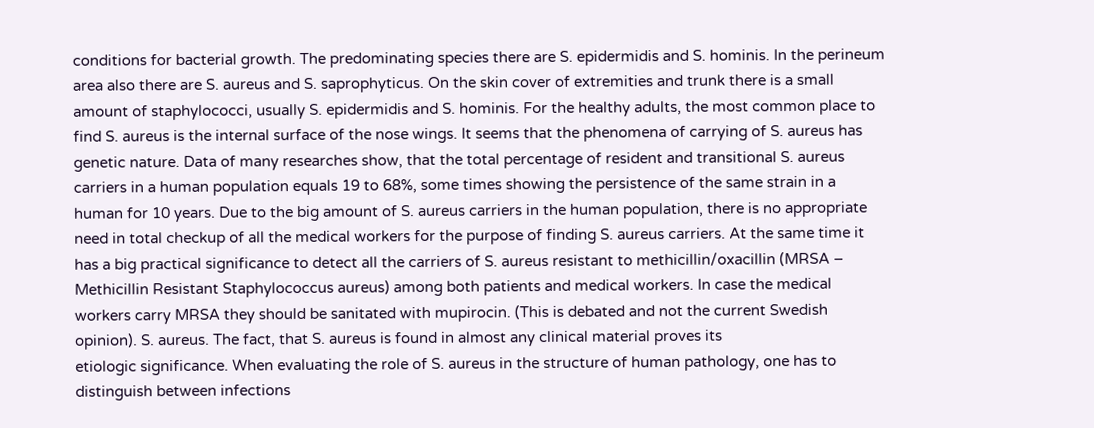conditions for bacterial growth. The predominating species there are S. epidermidis and S. hominis. In the perineum area also there are S. aureus and S. saprophyticus. On the skin cover of extremities and trunk there is a small amount of staphylococci, usually S. epidermidis and S. hominis. For the healthy adults, the most common place to find S. aureus is the internal surface of the nose wings. It seems that the phenomena of carrying of S. aureus has genetic nature. Data of many researches show, that the total percentage of resident and transitional S. aureus carriers in a human population equals 19 to 68%, some times showing the persistence of the same strain in a human for 10 years. Due to the big amount of S. aureus carriers in the human population, there is no appropriate need in total checkup of all the medical workers for the purpose of finding S. aureus carriers. At the same time it has a big practical significance to detect all the carriers of S. aureus resistant to methicillin/oxacillin (MRSA – Methicillin Resistant Staphylococcus aureus) among both patients and medical workers. In case the medical workers carry MRSA they should be sanitated with mupirocin. (This is debated and not the current Swedish opinion). S. aureus. The fact, that S. aureus is found in almost any clinical material proves its
etiologic significance. When evaluating the role of S. aureus in the structure of human pathology, one has to distinguish between infections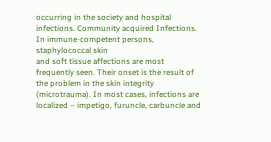occurring in the society and hospital infections. Community acquired Infections. In immune-competent persons, staphylococcal skin
and soft tissue affections are most frequently seen. Their onset is the result of the problem in the skin integrity (microtrauma). In most cases, infections are localized – impetigo, furuncle, carbuncle and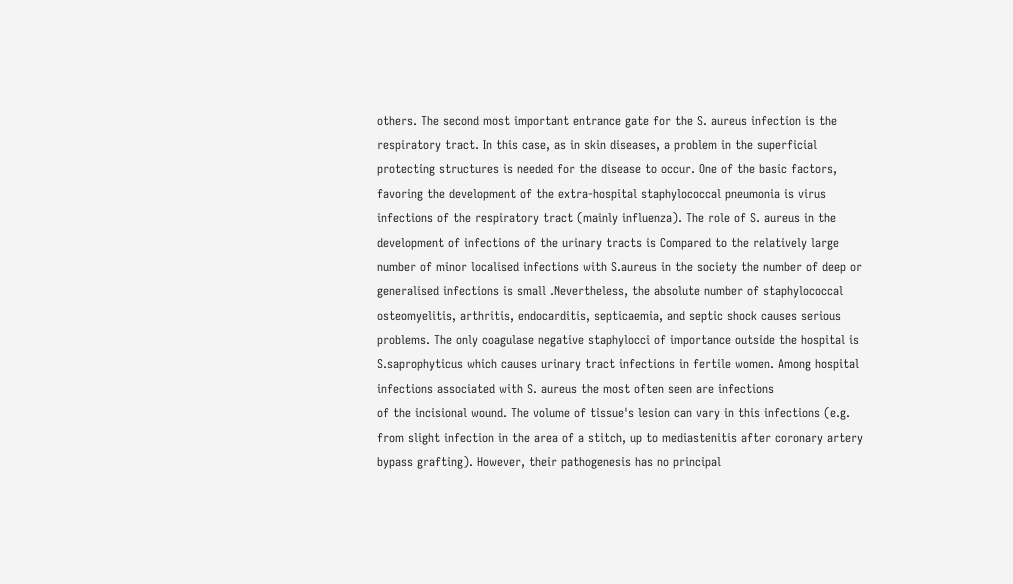others. The second most important entrance gate for the S. aureus infection is the respiratory tract. In this case, as in skin diseases, a problem in the superficial protecting structures is needed for the disease to occur. One of the basic factors, favoring the development of the extra-hospital staphylococcal pneumonia is virus infections of the respiratory tract (mainly influenza). The role of S. aureus in the development of infections of the urinary tracts is Compared to the relatively large number of minor localised infections with S.aureus in the society the number of deep or generalised infections is small .Nevertheless, the absolute number of staphylococcal osteomyelitis, arthritis, endocarditis, septicaemia, and septic shock causes serious problems. The only coagulase negative staphylocci of importance outside the hospital is S.saprophyticus which causes urinary tract infections in fertile women. Among hospital infections associated with S. aureus the most often seen are infections
of the incisional wound. The volume of tissue's lesion can vary in this infections (e.g. from slight infection in the area of a stitch, up to mediastenitis after coronary artery bypass grafting). However, their pathogenesis has no principal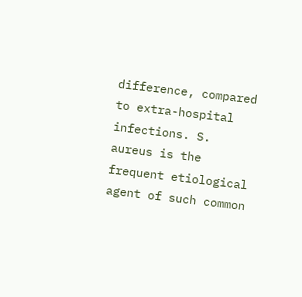difference, compared to extra-hospital infections. S. aureus is the frequent etiological agent of such common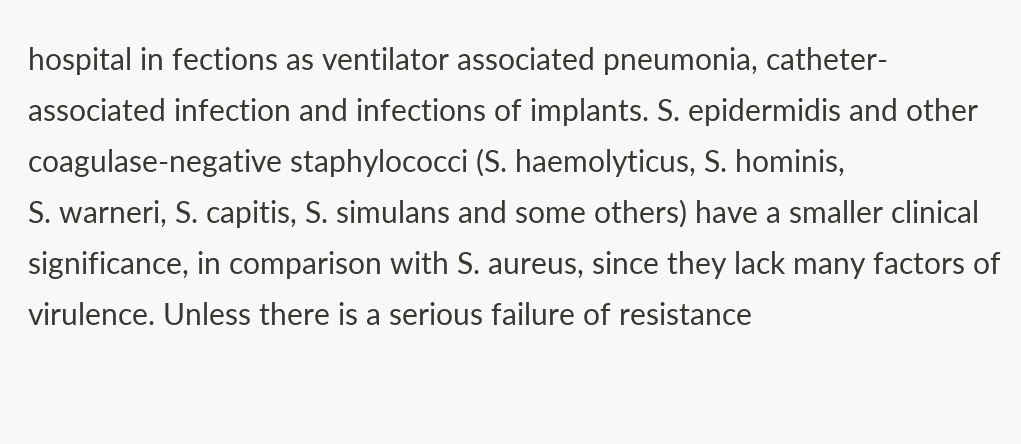hospital in fections as ventilator associated pneumonia, catheter-associated infection and infections of implants. S. epidermidis and other coagulase-negative staphylococci (S. haemolyticus, S. hominis,
S. warneri, S. capitis, S. simulans and some others) have a smaller clinical significance, in comparison with S. aureus, since they lack many factors of virulence. Unless there is a serious failure of resistance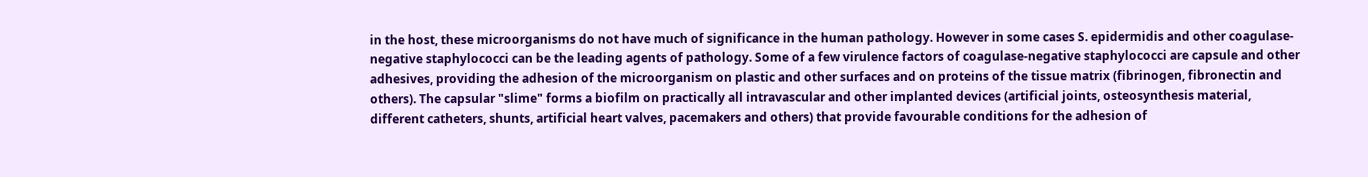in the host, these microorganisms do not have much of significance in the human pathology. However in some cases S. epidermidis and other coagulase-negative staphylococci can be the leading agents of pathology. Some of a few virulence factors of coagulase-negative staphylococci are capsule and other adhesives, providing the adhesion of the microorganism on plastic and other surfaces and on proteins of the tissue matrix (fibrinogen, fibronectin and others). The capsular "slime" forms a biofilm on practically all intravascular and other implanted devices (artificial joints, osteosynthesis material, different catheters, shunts, artificial heart valves, pacemakers and others) that provide favourable conditions for the adhesion of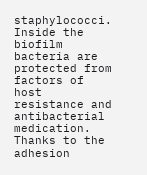staphylococci. Inside the biofilm bacteria are protected from factors of host resistance and antibacterial medication. Thanks to the adhesion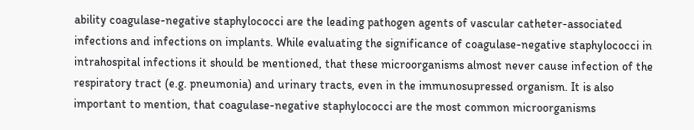ability coagulase-negative staphylococci are the leading pathogen agents of vascular catheter-associated infections and infections on implants. While evaluating the significance of coagulase-negative staphylococci in intrahospital infections it should be mentioned, that these microorganisms almost never cause infection of the respiratory tract (e.g. pneumonia) and urinary tracts, even in the immunosupressed organism. It is also important to mention, that coagulase-negative staphylococci are the most common microorganisms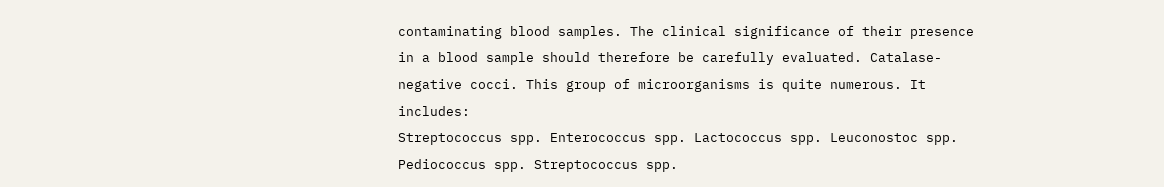contaminating blood samples. The clinical significance of their presence in a blood sample should therefore be carefully evaluated. Catalase-negative cocci. This group of microorganisms is quite numerous. It includes:
Streptococcus spp. Enterococcus spp. Lactococcus spp. Leuconostoc spp. Pediococcus spp. Streptococcus spp.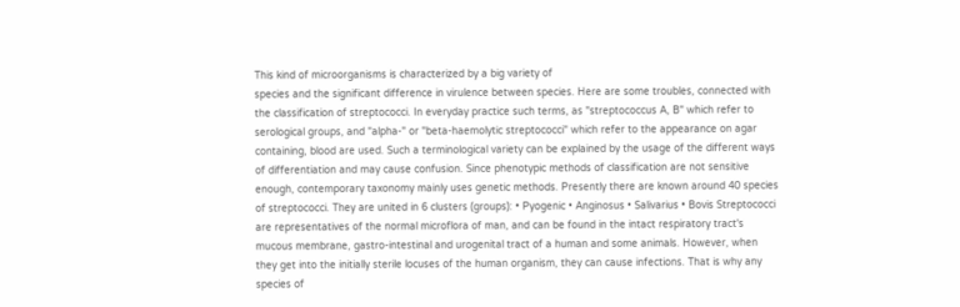This kind of microorganisms is characterized by a big variety of
species and the significant difference in virulence between species. Here are some troubles, connected with the classification of streptococci. In everyday practice such terms, as "streptococcus A, B" which refer to serological groups, and "alpha-" or "beta-haemolytic streptococci" which refer to the appearance on agar containing, blood are used. Such a terminological variety can be explained by the usage of the different ways of differentiation and may cause confusion. Since phenotypic methods of classification are not sensitive enough, contemporary taxonomy mainly uses genetic methods. Presently there are known around 40 species of streptococci. They are united in 6 clusters (groups): • Pyogenic • Anginosus • Salivarius • Bovis Streptococci are representatives of the normal microflora of man, and can be found in the intact respiratory tract's mucous membrane, gastro-intestinal and urogenital tract of a human and some animals. However, when they get into the initially sterile locuses of the human organism, they can cause infections. That is why any species of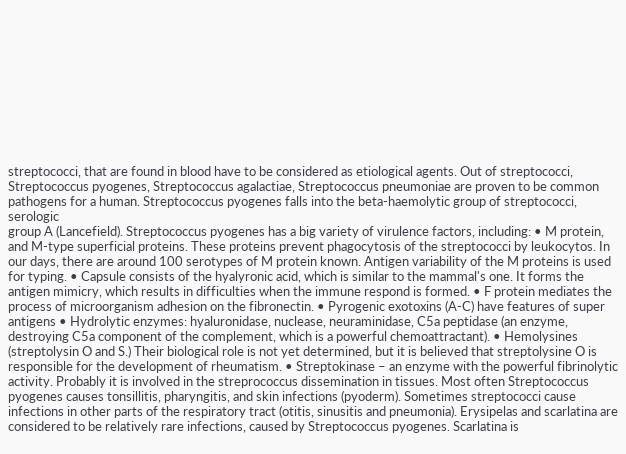streptococci, that are found in blood have to be considered as etiological agents. Out of streptococci, Streptococcus pyogenes, Streptococcus agalactiae, Streptococcus pneumoniae are proven to be common pathogens for a human. Streptococcus pyogenes falls into the beta-haemolytic group of streptococci, serologic
group A (Lancefield). Streptococcus pyogenes has a big variety of virulence factors, including: • M protein, and M-type superficial proteins. These proteins prevent phagocytosis of the streptococci by leukocytos. In our days, there are around 100 serotypes of M protein known. Antigen variability of the M proteins is used for typing. • Capsule consists of the hyalyronic acid, which is similar to the mammal's one. It forms the antigen mimicry, which results in difficulties when the immune respond is formed. • F protein mediates the process of microorganism adhesion on the fibronectin. • Pyrogenic exotoxins (A-C) have features of super antigens • Hydrolytic enzymes: hyaluronidase, nuclease, neuraminidase, C5a peptidase (an enzyme, destroying C5a component of the complement, which is a powerful chemoattractant). • Hemolysines (streptolysin O and S.) Their biological role is not yet determined, but it is believed that streptolysine O is responsible for the development of rheumatism. • Streptokinase – an enzyme with the powerful fibrinolytic activity. Probably it is involved in the streprococcus dissemination in tissues. Most often Streptococcus pyogenes causes tonsillitis, pharyngitis, and skin infections (pyoderm). Sometimes streptococci cause infections in other parts of the respiratory tract (otitis, sinusitis and pneumonia). Erysipelas and scarlatina are considered to be relatively rare infections, caused by Streptococcus pyogenes. Scarlatina is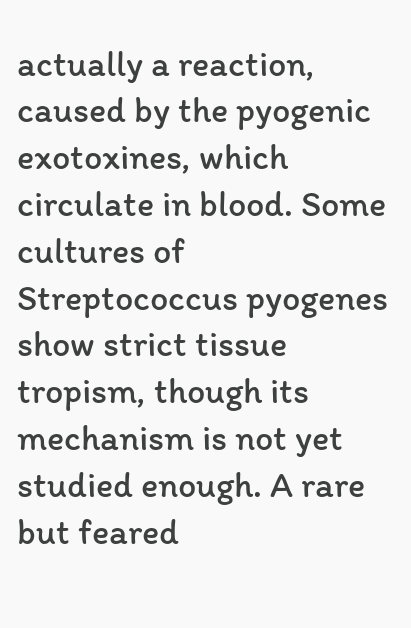actually a reaction, caused by the pyogenic exotoxines, which circulate in blood. Some cultures of Streptococcus pyogenes show strict tissue tropism, though its mechanism is not yet studied enough. A rare but feared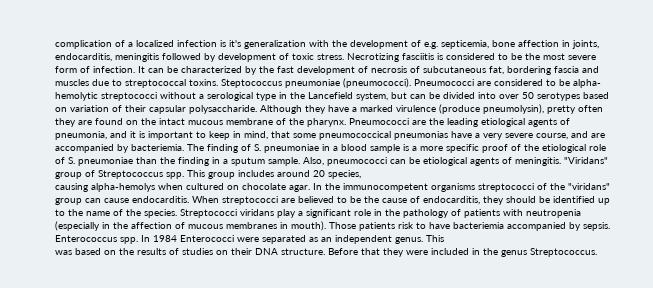complication of a localized infection is it's generalization with the development of e.g. septicemia, bone affection in joints, endocarditis, meningitis followed by development of toxic stress. Necrotizing fasciitis is considered to be the most severe form of infection. It can be characterized by the fast development of necrosis of subcutaneous fat, bordering fascia and muscles due to streptococcal toxins. Steptococcus pneumoniae (pneumococci). Pneumococci are considered to be alpha-
hemolytic streptococci without a serological type in the Lancefield system, but can be divided into over 50 serotypes based on variation of their capsular polysaccharide. Although they have a marked virulence (produce pneumolysin), pretty often they are found on the intact mucous membrane of the pharynx. Pneumococci are the leading etiological agents of pneumonia, and it is important to keep in mind, that some pneumococcical pneumonias have a very severe course, and are accompanied by bacteriemia. The finding of S. pneumoniae in a blood sample is a more specific proof of the etiological role of S. pneumoniae than the finding in a sputum sample. Also, pneumococci can be etiological agents of meningitis. "Viridans" group of Streptococcus spp. This group includes around 20 species,
causing alpha-hemolys when cultured on chocolate agar. In the immunocompetent organisms streptococci of the "viridans" group can cause endocarditis. When streptococci are believed to be the cause of endocarditis, they should be identified up to the name of the species. Streptococci viridans play a significant role in the pathology of patients with neutropenia (especially in the affection of mucous membranes in mouth). Those patients risk to have bacteriemia accompanied by sepsis. Enterococcus spp. In 1984 Enterococci were separated as an independent genus. This
was based on the results of studies on their DNA structure. Before that they were included in the genus Streptococcus.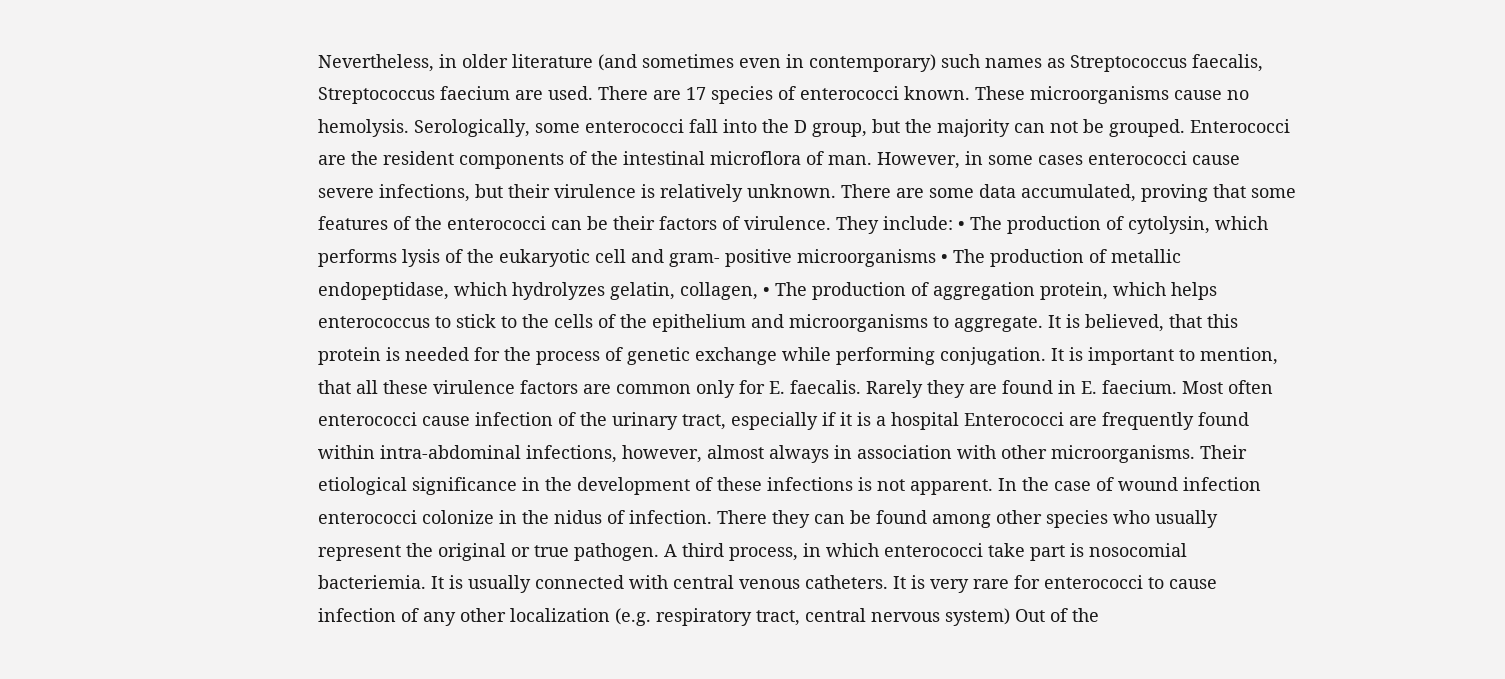Nevertheless, in older literature (and sometimes even in contemporary) such names as Streptococcus faecalis, Streptococcus faecium are used. There are 17 species of enterococci known. These microorganisms cause no hemolysis. Serologically, some enterococci fall into the D group, but the majority can not be grouped. Enterococci are the resident components of the intestinal microflora of man. However, in some cases enterococci cause severe infections, but their virulence is relatively unknown. There are some data accumulated, proving that some features of the enterococci can be their factors of virulence. They include: • The production of cytolysin, which performs lysis of the eukaryotic cell and gram- positive microorganisms • The production of metallic endopeptidase, which hydrolyzes gelatin, collagen, • The production of aggregation protein, which helps enterococcus to stick to the cells of the epithelium and microorganisms to aggregate. It is believed, that this protein is needed for the process of genetic exchange while performing conjugation. It is important to mention, that all these virulence factors are common only for E. faecalis. Rarely they are found in E. faecium. Most often enterococci cause infection of the urinary tract, especially if it is a hospital Enterococci are frequently found within intra-abdominal infections, however, almost always in association with other microorganisms. Their etiological significance in the development of these infections is not apparent. In the case of wound infection enterococci colonize in the nidus of infection. There they can be found among other species who usually represent the original or true pathogen. A third process, in which enterococci take part is nosocomial bacteriemia. It is usually connected with central venous catheters. It is very rare for enterococci to cause infection of any other localization (e.g. respiratory tract, central nervous system) Out of the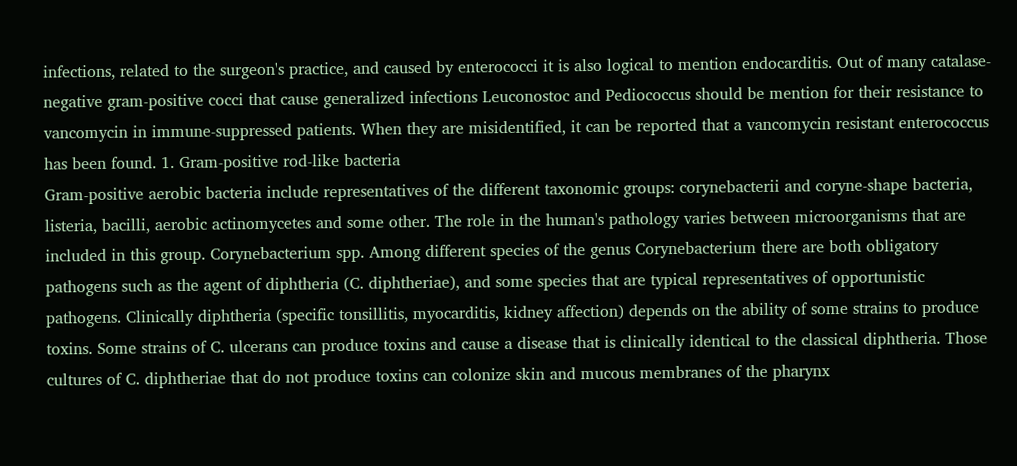infections, related to the surgeon's practice, and caused by enterococci it is also logical to mention endocarditis. Out of many catalase-negative gram-positive cocci that cause generalized infections Leuconostoc and Pediococcus should be mention for their resistance to vancomycin in immune-suppressed patients. When they are misidentified, it can be reported that a vancomycin resistant enterococcus has been found. 1. Gram-positive rod-like bacteria
Gram-positive aerobic bacteria include representatives of the different taxonomic groups: corynebacterii and coryne-shape bacteria, listeria, bacilli, aerobic actinomycetes and some other. The role in the human's pathology varies between microorganisms that are included in this group. Corynebacterium spp. Among different species of the genus Corynebacterium there are both obligatory pathogens such as the agent of diphtheria (C. diphtheriae), and some species that are typical representatives of opportunistic pathogens. Clinically diphtheria (specific tonsillitis, myocarditis, kidney affection) depends on the ability of some strains to produce toxins. Some strains of C. ulcerans can produce toxins and cause a disease that is clinically identical to the classical diphtheria. Those cultures of C. diphtheriae that do not produce toxins can colonize skin and mucous membranes of the pharynx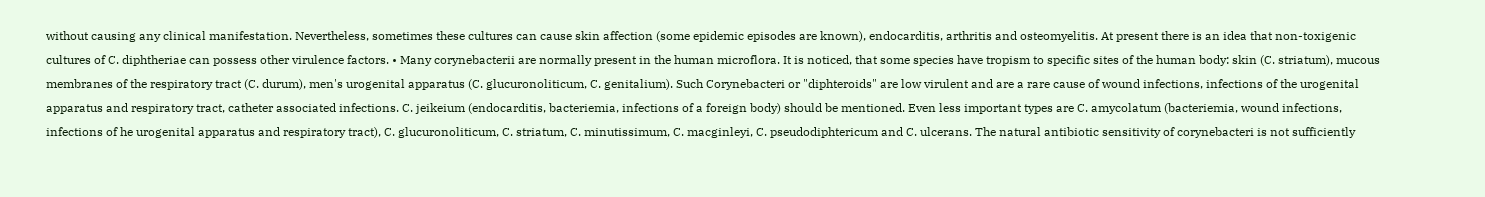without causing any clinical manifestation. Nevertheless, sometimes these cultures can cause skin affection (some epidemic episodes are known), endocarditis, arthritis and osteomyelitis. At present there is an idea that non-toxigenic cultures of C. diphtheriae can possess other virulence factors. • Many corynebacterii are normally present in the human microflora. It is noticed, that some species have tropism to specific sites of the human body: skin (C. striatum), mucous membranes of the respiratory tract (C. durum), men's urogenital apparatus (C. glucuronoliticum, C. genitalium). Such Corynebacteri or "diphteroids" are low virulent and are a rare cause of wound infections, infections of the urogenital apparatus and respiratory tract, catheter associated infections. C. jeikeium (endocarditis, bacteriemia, infections of a foreign body) should be mentioned. Even less important types are C. amycolatum (bacteriemia, wound infections, infections of he urogenital apparatus and respiratory tract), C. glucuronoliticum, C. striatum, C. minutissimum, C. macginleyi, C. pseudodiphtericum and C. ulcerans. The natural antibiotic sensitivity of corynebacteri is not sufficiently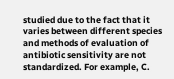studied due to the fact that it varies between different species and methods of evaluation of antibiotic sensitivity are not standardized. For example, C.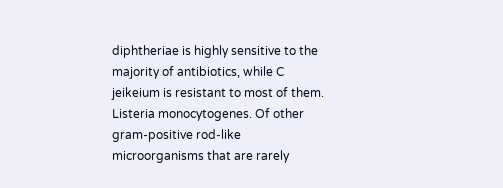diphtheriae is highly sensitive to the majority of antibiotics, while C jeikeium is resistant to most of them. Listeria monocytogenes. Of other gram-positive rod-like microorganisms that are rarely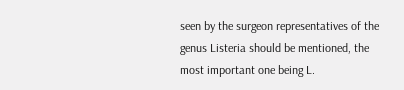seen by the surgeon representatives of the genus Listeria should be mentioned, the most important one being L.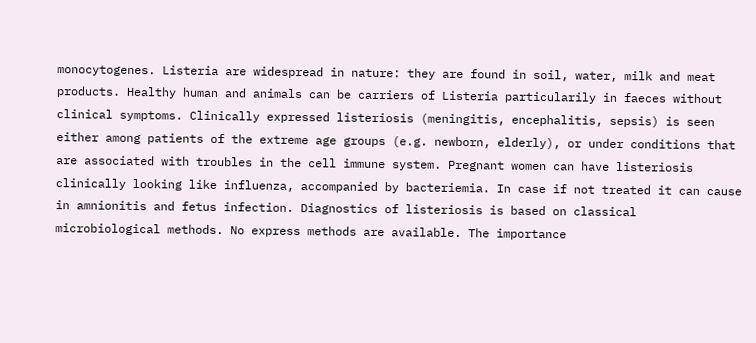monocytogenes. Listeria are widespread in nature: they are found in soil, water, milk and meat products. Healthy human and animals can be carriers of Listeria particularily in faeces without clinical symptoms. Clinically expressed listeriosis (meningitis, encephalitis, sepsis) is seen either among patients of the extreme age groups (e.g. newborn, elderly), or under conditions that are associated with troubles in the cell immune system. Pregnant women can have listeriosis clinically looking like influenza, accompanied by bacteriemia. In case if not treated it can cause in amnionitis and fetus infection. Diagnostics of listeriosis is based on classical microbiological methods. No express methods are available. The importance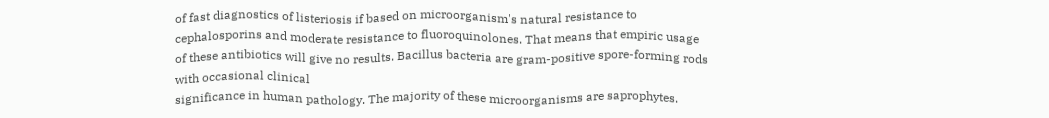of fast diagnostics of listeriosis if based on microorganism's natural resistance to cephalosporins and moderate resistance to fluoroquinolones. That means that empiric usage of these antibiotics will give no results. Bacillus bacteria are gram-positive spore-forming rods with occasional clinical
significance in human pathology. The majority of these microorganisms are saprophytes.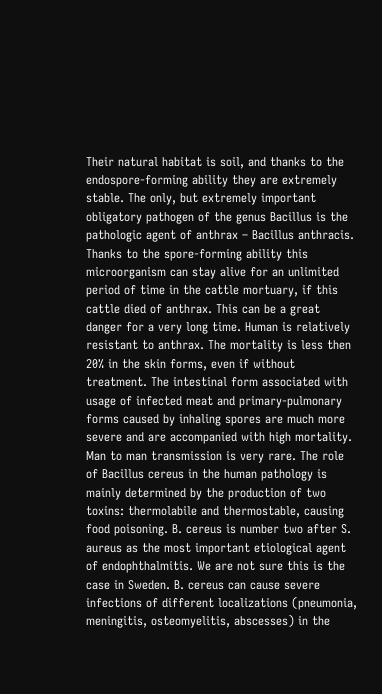Their natural habitat is soil, and thanks to the endospore-forming ability they are extremely stable. The only, but extremely important obligatory pathogen of the genus Bacillus is the pathologic agent of anthrax – Bacillus anthracis. Thanks to the spore-forming ability this microorganism can stay alive for an unlimited period of time in the cattle mortuary, if this cattle died of anthrax. This can be a great danger for a very long time. Human is relatively resistant to anthrax. The mortality is less then 20% in the skin forms, even if without treatment. The intestinal form associated with usage of infected meat and primary-pulmonary forms caused by inhaling spores are much more severe and are accompanied with high mortality. Man to man transmission is very rare. The role of Bacillus cereus in the human pathology is mainly determined by the production of two toxins: thermolabile and thermostable, causing food poisoning. B. cereus is number two after S. aureus as the most important etiological agent of endophthalmitis. We are not sure this is the case in Sweden. B. cereus can cause severe infections of different localizations (pneumonia, meningitis, osteomyelitis, abscesses) in the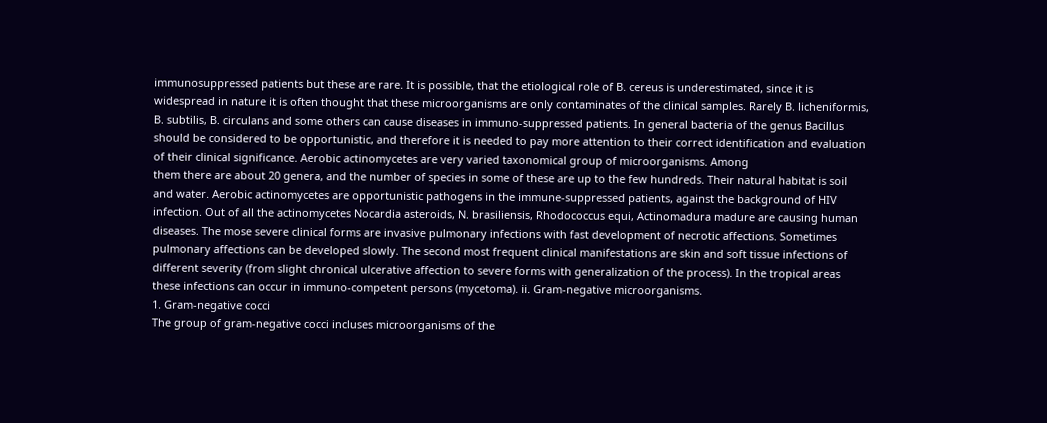immunosuppressed patients but these are rare. It is possible, that the etiological role of B. cereus is underestimated, since it is widespread in nature it is often thought that these microorganisms are only contaminates of the clinical samples. Rarely B. licheniformis, B. subtilis, B. circulans and some others can cause diseases in immuno-suppressed patients. In general bacteria of the genus Bacillus should be considered to be opportunistic, and therefore it is needed to pay more attention to their correct identification and evaluation of their clinical significance. Aerobic actinomycetes are very varied taxonomical group of microorganisms. Among
them there are about 20 genera, and the number of species in some of these are up to the few hundreds. Their natural habitat is soil and water. Aerobic actinomycetes are opportunistic pathogens in the immune-suppressed patients, against the background of HIV infection. Out of all the actinomycetes Nocardia asteroids, N. brasiliensis, Rhodococcus equi, Actinomadura madure are causing human diseases. The mose severe clinical forms are invasive pulmonary infections with fast development of necrotic affections. Sometimes pulmonary affections can be developed slowly. The second most frequent clinical manifestations are skin and soft tissue infections of different severity (from slight chronical ulcerative affection to severe forms with generalization of the process). In the tropical areas these infections can occur in immuno-competent persons (mycetoma). ii. Gram-negative microorganisms.
1. Gram-negative cocci
The group of gram-negative cocci incluses microorganisms of the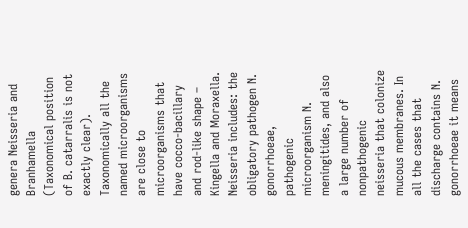genera Neisseria and Branhamella (Taxonomical position of B. catarralis is not exactly clear). Taxonomically all the named microorganisms are close to microorganisms that have cocco-bacillary and rod-like shape – Kingella and Moraxella. Neisseria includes: the obligatory pathogen N. gonorrhoeae, pathogenic microorganism N. meningitides, and also a large number of nonpathogenic neisseria that colonize mucous membranes. In all the cases that discharge contains N. gonorrhoeae it means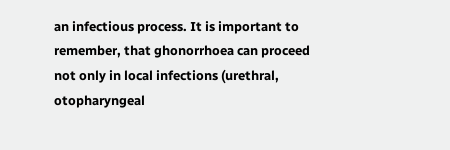an infectious process. It is important to remember, that ghonorrhoea can proceed not only in local infections (urethral, otopharyngeal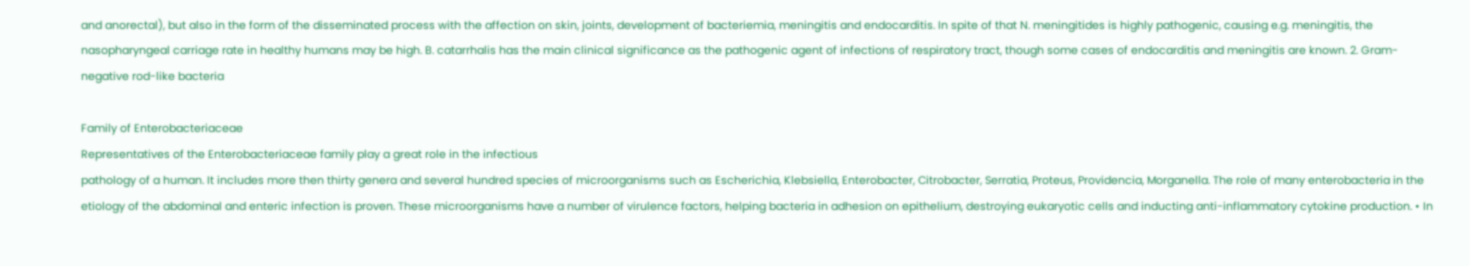and anorectal), but also in the form of the disseminated process with the affection on skin, joints, development of bacteriemia, meningitis and endocarditis. In spite of that N. meningitides is highly pathogenic, causing e.g. meningitis, the nasopharyngeal carriage rate in healthy humans may be high. B. catarrhalis has the main clinical significance as the pathogenic agent of infections of respiratory tract, though some cases of endocarditis and meningitis are known. 2. Gram-negative rod-like bacteria

Family of Enterobacteriaceae
Representatives of the Enterobacteriaceae family play a great role in the infectious
pathology of a human. It includes more then thirty genera and several hundred species of microorganisms such as Escherichia, Klebsiella, Enterobacter, Citrobacter, Serratia, Proteus, Providencia, Morganella. The role of many enterobacteria in the etiology of the abdominal and enteric infection is proven. These microorganisms have a number of virulence factors, helping bacteria in adhesion on epithelium, destroying eukaryotic cells and inducting anti-inflammatory cytokine production. • In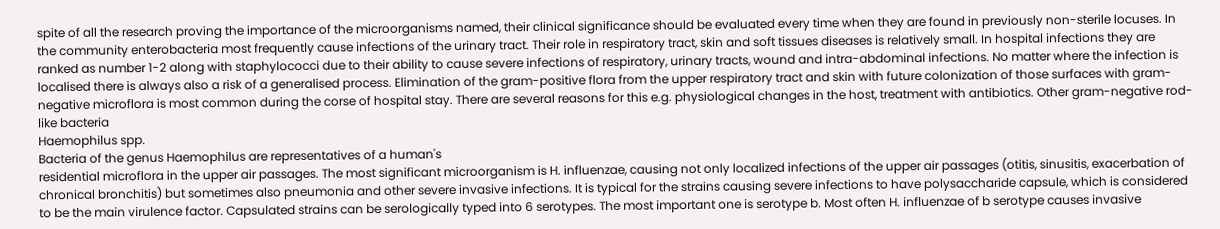spite of all the research proving the importance of the microorganisms named, their clinical significance should be evaluated every time when they are found in previously non-sterile locuses. In the community enterobacteria most frequently cause infections of the urinary tract. Their role in respiratory tract, skin and soft tissues diseases is relatively small. In hospital infections they are ranked as number 1-2 along with staphylococci due to their ability to cause severe infections of respiratory, urinary tracts, wound and intra-abdominal infections. No matter where the infection is localised there is always also a risk of a generalised process. Elimination of the gram-positive flora from the upper respiratory tract and skin with future colonization of those surfaces with gram-negative microflora is most common during the corse of hospital stay. There are several reasons for this e.g. physiological changes in the host, treatment with antibiotics. Other gram-negative rod-like bacteria
Haemophilus spp.
Bacteria of the genus Haemophilus are representatives of a human's
residential microflora in the upper air passages. The most significant microorganism is H. influenzae, causing not only localized infections of the upper air passages (otitis, sinusitis, exacerbation of chronical bronchitis) but sometimes also pneumonia and other severe invasive infections. It is typical for the strains causing severe infections to have polysaccharide capsule, which is considered to be the main virulence factor. Capsulated strains can be serologically typed into 6 serotypes. The most important one is serotype b. Most often H. influenzae of b serotype causes invasive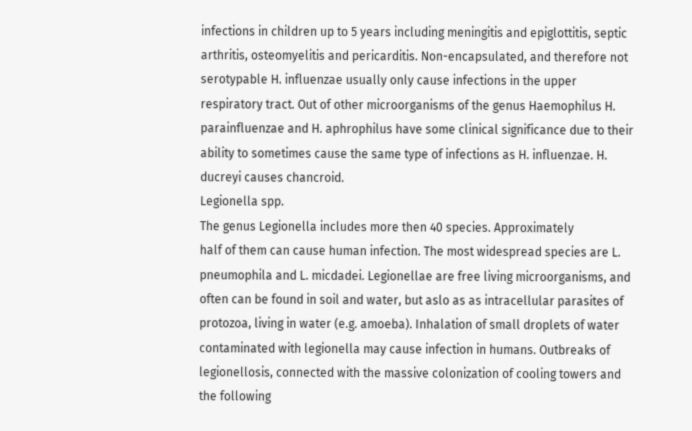infections in children up to 5 years including meningitis and epiglottitis, septic arthritis, osteomyelitis and pericarditis. Non-encapsulated, and therefore not serotypable H. influenzae usually only cause infections in the upper respiratory tract. Out of other microorganisms of the genus Haemophilus H. parainfluenzae and H. aphrophilus have some clinical significance due to their ability to sometimes cause the same type of infections as H. influenzae. H. ducreyi causes chancroid.
Legionella spp.
The genus Legionella includes more then 40 species. Approximately
half of them can cause human infection. The most widespread species are L. pneumophila and L. micdadei. Legionellae are free living microorganisms, and often can be found in soil and water, but aslo as as intracellular parasites of protozoa, living in water (e.g. amoeba). Inhalation of small droplets of water contaminated with legionella may cause infection in humans. Outbreaks of legionellosis, connected with the massive colonization of cooling towers and the following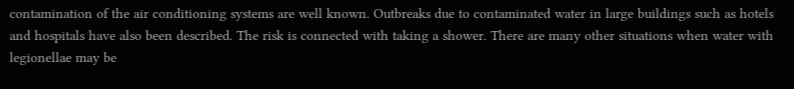contamination of the air conditioning systems are well known. Outbreaks due to contaminated water in large buildings such as hotels and hospitals have also been described. The risk is connected with taking a shower. There are many other situations when water with legionellae may be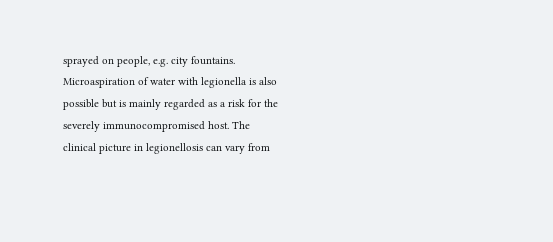sprayed on people, e.g. city fountains. Microaspiration of water with legionella is also possible but is mainly regarded as a risk for the severely immunocompromised host. The clinical picture in legionellosis can vary from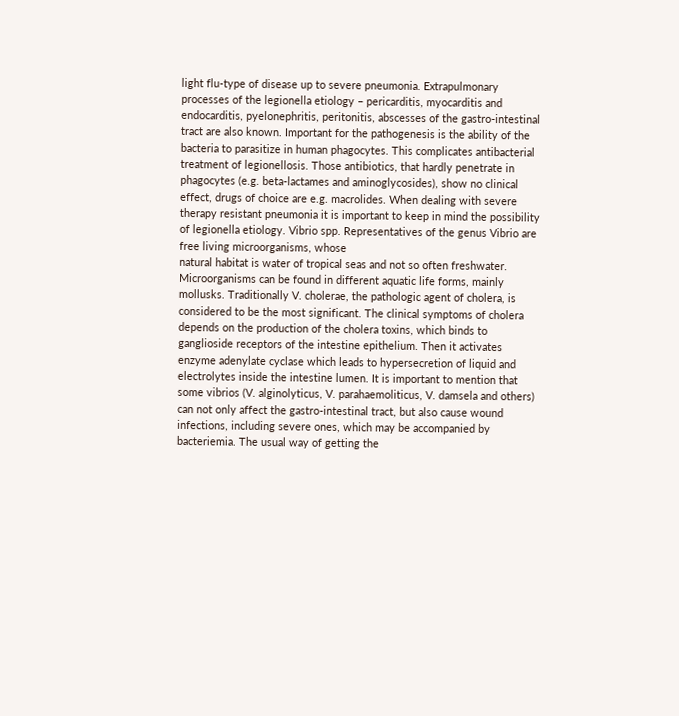light flu-type of disease up to severe pneumonia. Extrapulmonary processes of the legionella etiology – pericarditis, myocarditis and endocarditis, pyelonephritis, peritonitis, abscesses of the gastro-intestinal tract are also known. Important for the pathogenesis is the ability of the bacteria to parasitize in human phagocytes. This complicates antibacterial treatment of legionellosis. Those antibiotics, that hardly penetrate in phagocytes (e.g. beta-lactames and aminoglycosides), show no clinical effect, drugs of choice are e.g. macrolides. When dealing with severe therapy resistant pneumonia it is important to keep in mind the possibility of legionella etiology. Vibrio spp. Representatives of the genus Vibrio are free living microorganisms, whose
natural habitat is water of tropical seas and not so often freshwater. Microorganisms can be found in different aquatic life forms, mainly mollusks. Traditionally V. cholerae, the pathologic agent of cholera, is considered to be the most significant. The clinical symptoms of cholera depends on the production of the cholera toxins, which binds to ganglioside receptors of the intestine epithelium. Then it activates enzyme adenylate cyclase which leads to hypersecretion of liquid and electrolytes inside the intestine lumen. It is important to mention that some vibrios (V. alginolyticus, V. parahaemoliticus, V. damsela and others) can not only affect the gastro-intestinal tract, but also cause wound infections, including severe ones, which may be accompanied by bacteriemia. The usual way of getting the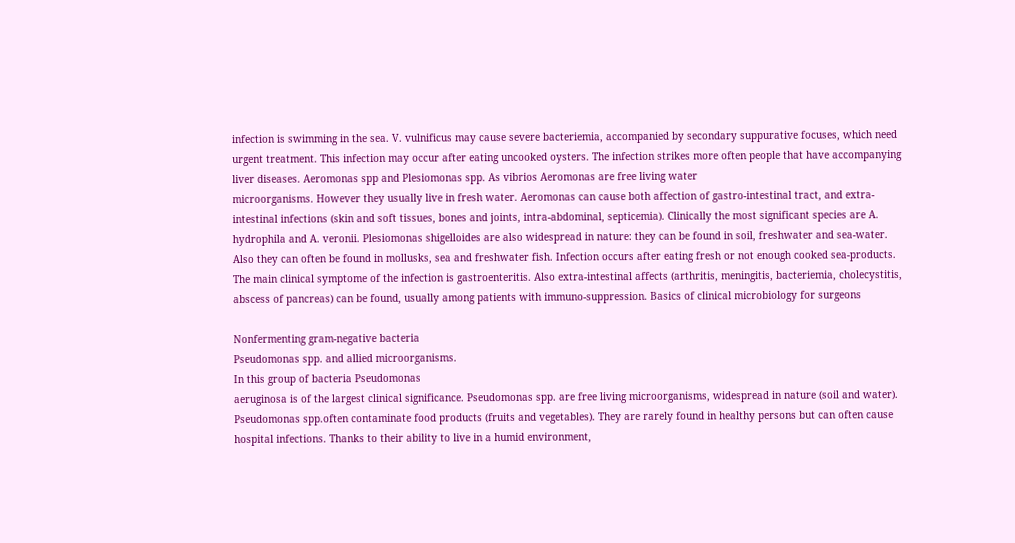infection is swimming in the sea. V. vulnificus may cause severe bacteriemia, accompanied by secondary suppurative focuses, which need urgent treatment. This infection may occur after eating uncooked oysters. The infection strikes more often people that have accompanying liver diseases. Aeromonas spp and Plesiomonas spp. As vibrios Aeromonas are free living water
microorganisms. However they usually live in fresh water. Aeromonas can cause both affection of gastro-intestinal tract, and extra-intestinal infections (skin and soft tissues, bones and joints, intra-abdominal, septicemia). Clinically the most significant species are A. hydrophila and A. veronii. Plesiomonas shigelloides are also widespread in nature: they can be found in soil, freshwater and sea-water. Also they can often be found in mollusks, sea and freshwater fish. Infection occurs after eating fresh or not enough cooked sea-products. The main clinical symptome of the infection is gastroenteritis. Also extra-intestinal affects (arthritis, meningitis, bacteriemia, cholecystitis, abscess of pancreas) can be found, usually among patients with immuno-suppression. Basics of clinical microbiology for surgeons

Nonfermenting gram-negative bacteria
Pseudomonas spp. and allied microorganisms.
In this group of bacteria Pseudomonas
aeruginosa is of the largest clinical significance. Pseudomonas spp. are free living microorganisms, widespread in nature (soil and water). Pseudomonas spp.often contaminate food products (fruits and vegetables). They are rarely found in healthy persons but can often cause hospital infections. Thanks to their ability to live in a humid environment,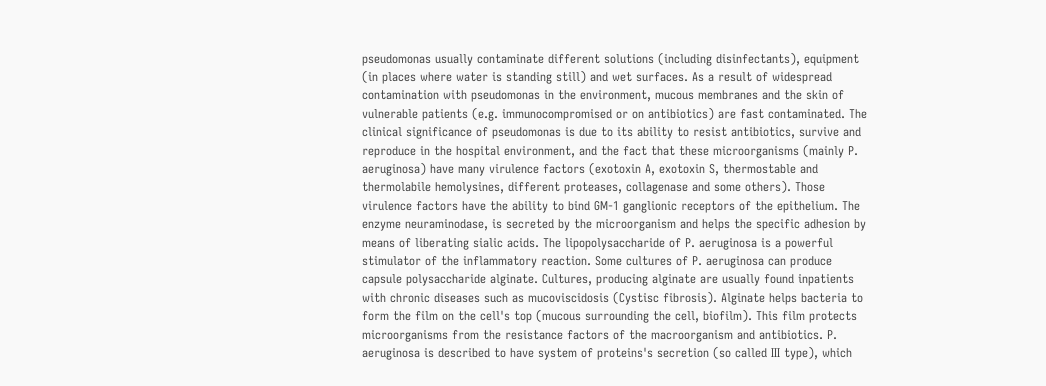pseudomonas usually contaminate different solutions (including disinfectants), equipment (in places where water is standing still) and wet surfaces. As a result of widespread contamination with pseudomonas in the environment, mucous membranes and the skin of vulnerable patients (e.g. immunocompromised or on antibiotics) are fast contaminated. The clinical significance of pseudomonas is due to its ability to resist antibiotics, survive and reproduce in the hospital environment, and the fact that these microorganisms (mainly P. aeruginosa) have many virulence factors (exotoxin A, exotoxin S, thermostable and thermolabile hemolysines, different proteases, collagenase and some others). Those virulence factors have the ability to bind GM-1 ganglionic receptors of the epithelium. The enzyme neuraminodase, is secreted by the microorganism and helps the specific adhesion by means of liberating sialic acids. The lipopolysaccharide of P. aeruginosa is a powerful stimulator of the inflammatory reaction. Some cultures of P. aeruginosa can produce capsule polysaccharide alginate. Cultures, producing alginate are usually found inpatients with chronic diseases such as mucoviscidosis (Cystisc fibrosis). Alginate helps bacteria to form the film on the cell's top (mucous surrounding the cell, biofilm). This film protects microorganisms from the resistance factors of the macroorganism and antibiotics. P. aeruginosa is described to have system of proteins's secretion (so called III type), which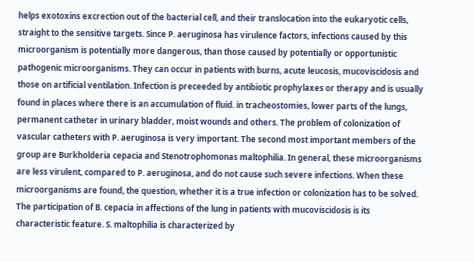helps exotoxins excrection out of the bacterial cell, and their translocation into the eukaryotic cells, straight to the sensitive targets. Since P. aeruginosa has virulence factors, infections caused by this microorganism is potentially more dangerous, than those caused by potentially or opportunistic pathogenic microorganisms. They can occur in patients with burns, acute leucosis, mucoviscidosis and those on artificial ventilation. Infection is preceeded by antibiotic prophylaxes or therapy and is usually found in places where there is an accumulation of fluid. in tracheostomies, lower parts of the lungs, permanent catheter in urinary bladder, moist wounds and others. The problem of colonization of vascular catheters with P. aeruginosa is very important. The second most important members of the group are Burkholderia cepacia and Stenotrophomonas maltophilia. In general, these microorganisms are less virulent, compared to P. aeruginosa, and do not cause such severe infections. When these microorganisms are found, the question, whether it is a true infection or colonization has to be solved. The participation of B. cepacia in affections of the lung in patients with mucoviscidosis is its characteristic feature. S. maltophilia is characterized by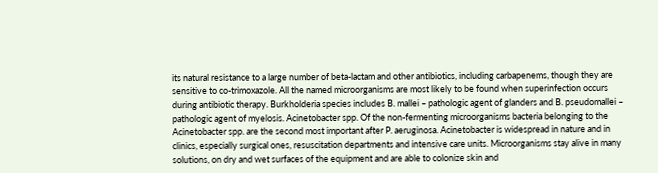its natural resistance to a large number of beta-lactam and other antibiotics, including carbapenems, though they are sensitive to co-trimoxazole. All the named microorganisms are most likely to be found when superinfection occurs during antibiotic therapy. Burkholderia species includes B. mallei – pathologic agent of glanders and B. pseudomallei – pathologic agent of myelosis. Acinetobacter spp. Of the non-fermenting microorganisms bacteria belonging to the
Acinetobacter spp. are the second most important after P. aeruginosa. Acinetobacter is widespread in nature and in clinics, especially surgical ones, resuscitation departments and intensive care units. Microorganisms stay alive in many solutions, on dry and wet surfaces of the equipment and are able to colonize skin and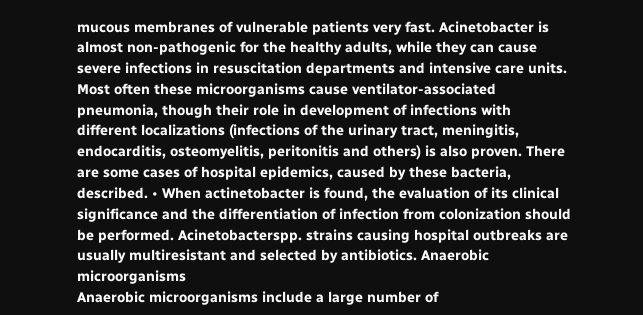mucous membranes of vulnerable patients very fast. Acinetobacter is almost non-pathogenic for the healthy adults, while they can cause severe infections in resuscitation departments and intensive care units. Most often these microorganisms cause ventilator-associated pneumonia, though their role in development of infections with different localizations (infections of the urinary tract, meningitis, endocarditis, osteomyelitis, peritonitis and others) is also proven. There are some cases of hospital epidemics, caused by these bacteria, described. • When actinetobacter is found, the evaluation of its clinical significance and the differentiation of infection from colonization should be performed. Acinetobacterspp. strains causing hospital outbreaks are usually multiresistant and selected by antibiotics. Anaerobic microorganisms
Anaerobic microorganisms include a large number of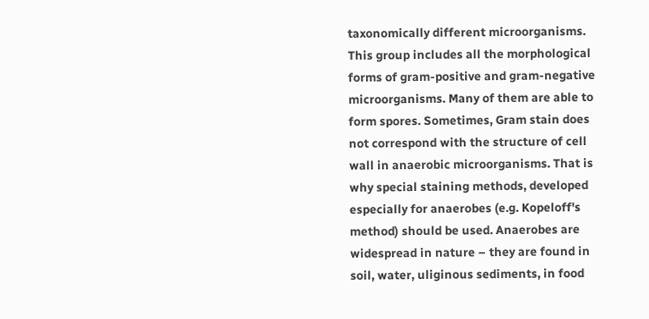taxonomically different microorganisms. This group includes all the morphological forms of gram-positive and gram-negative microorganisms. Many of them are able to form spores. Sometimes, Gram stain does not correspond with the structure of cell wall in anaerobic microorganisms. That is why special staining methods, developed especially for anaerobes (e.g. Kopeloff's method) should be used. Anaerobes are widespread in nature – they are found in soil, water, uliginous sediments, in food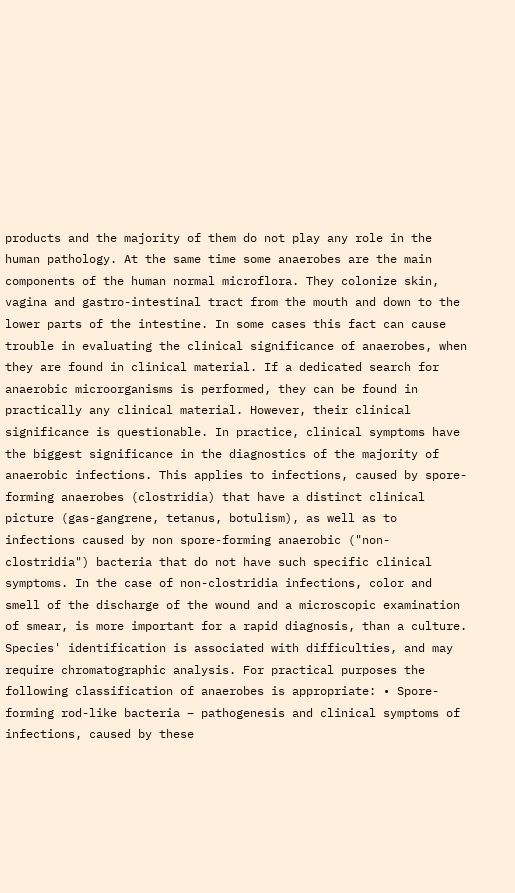products and the majority of them do not play any role in the human pathology. At the same time some anaerobes are the main components of the human normal microflora. They colonize skin, vagina and gastro-intestinal tract from the mouth and down to the lower parts of the intestine. In some cases this fact can cause trouble in evaluating the clinical significance of anaerobes, when they are found in clinical material. If a dedicated search for anaerobic microorganisms is performed, they can be found in practically any clinical material. However, their clinical significance is questionable. In practice, clinical symptoms have the biggest significance in the diagnostics of the majority of anaerobic infections. This applies to infections, caused by spore-forming anaerobes (clostridia) that have a distinct clinical picture (gas-gangrene, tetanus, botulism), as well as to infections caused by non spore-forming anaerobic ("non-clostridia") bacteria that do not have such specific clinical symptoms. In the case of non-clostridia infections, color and smell of the discharge of the wound and a microscopic examination of smear, is more important for a rapid diagnosis, than a culture. Species' identification is associated with difficulties, and may require chromatographic analysis. For practical purposes the following classification of anaerobes is appropriate: • Spore-forming rod-like bacteria – pathogenesis and clinical symptoms of infections, caused by these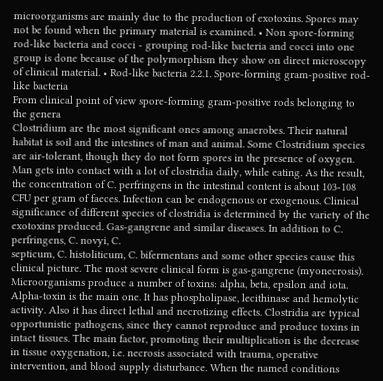microorganisms are mainly due to the production of exotoxins. Spores may not be found when the primary material is examined. • Non spore-forming rod-like bacteria and cocci - grouping rod-like bacteria and cocci into one group is done because of the polymorphism they show on direct microscopy of clinical material. • Rod-like bacteria 2.2.1. Spore-forming gram-positive rod-like bacteria
From clinical point of view spore-forming gram-positive rods belonging to the genera
Clostridium are the most significant ones among anaerobes. Their natural habitat is soil and the intestines of man and animal. Some Clostridium species are air-tolerant, though they do not form spores in the presence of oxygen. Man gets into contact with a lot of clostridia daily, while eating. As the result, the concentration of C. perfringens in the intestinal content is about 103-108 CFU per gram of faeces. Infection can be endogenous or exogenous. Clinical significance of different species of clostridia is determined by the variety of the exotoxins produced. Gas-gangrene and similar diseases. In addition to C. perfringens, C. novyi, C.
septicum, C. histoliticum, C. bifermentans and some other species cause this clinical picture. The most severe clinical form is gas-gangrene (myonecrosis). Microorganisms produce a number of toxins: alpha, beta, epsilon and iota. Alpha-toxin is the main one. It has phospholipase, lecithinase and hemolytic activity. Also it has direct lethal and necrotizing effects. Clostridia are typical opportunistic pathogens, since they cannot reproduce and produce toxins in intact tissues. The main factor, promoting their multiplication is the decrease in tissue oxygenation, i.e. necrosis associated with trauma, operative intervention, and blood supply disturbance. When the named conditions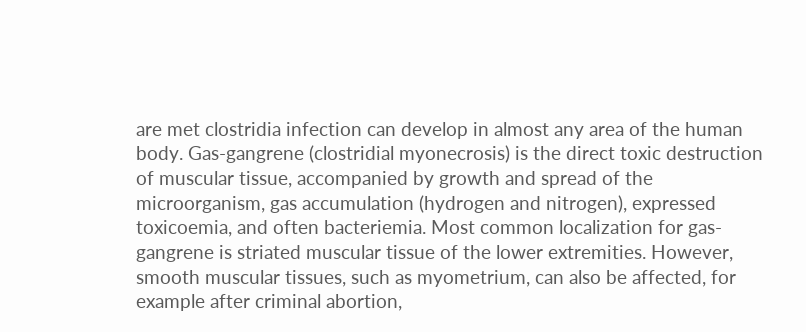are met clostridia infection can develop in almost any area of the human body. Gas-gangrene (clostridial myonecrosis) is the direct toxic destruction of muscular tissue, accompanied by growth and spread of the microorganism, gas accumulation (hydrogen and nitrogen), expressed toxicoemia, and often bacteriemia. Most common localization for gas-gangrene is striated muscular tissue of the lower extremities. However, smooth muscular tissues, such as myometrium, can also be affected, for example after criminal abortion,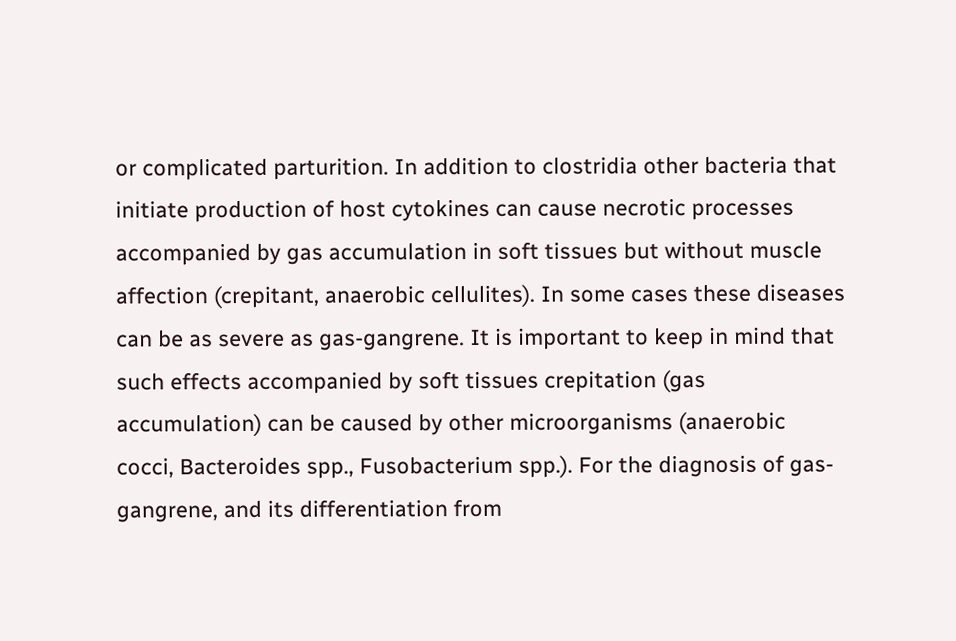or complicated parturition. In addition to clostridia other bacteria that initiate production of host cytokines can cause necrotic processes accompanied by gas accumulation in soft tissues but without muscle affection (crepitant, anaerobic cellulites). In some cases these diseases can be as severe as gas-gangrene. It is important to keep in mind that such effects accompanied by soft tissues crepitation (gas accumulation) can be caused by other microorganisms (anaerobic cocci, Bacteroides spp., Fusobacterium spp.). For the diagnosis of gas-gangrene, and its differentiation from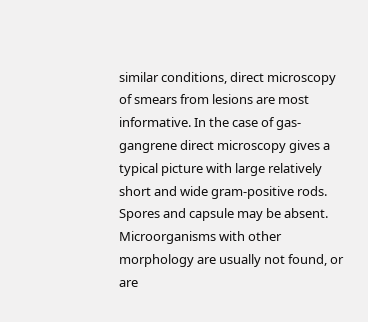similar conditions, direct microscopy of smears from lesions are most informative. In the case of gas-gangrene direct microscopy gives a typical picture with large relatively short and wide gram-positive rods. Spores and capsule may be absent. Microorganisms with other morphology are usually not found, or are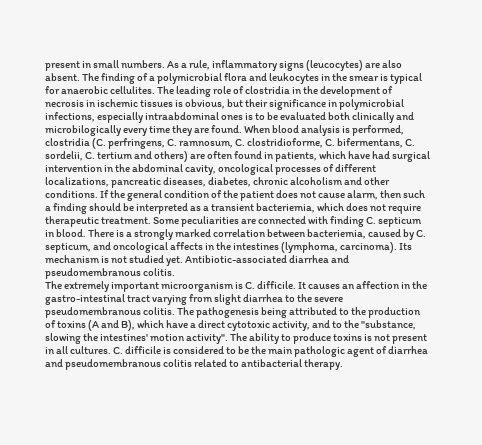present in small numbers. As a rule, inflammatory signs (leucocytes) are also absent. The finding of a polymicrobial flora and leukocytes in the smear is typical for anaerobic cellulites. The leading role of clostridia in the development of necrosis in ischemic tissues is obvious, but their significance in polymicrobial infections, especially intraabdominal ones is to be evaluated both clinically and microbilogically every time they are found. When blood analysis is performed, clostridia (C. perfringens, C. ramnosum, C. clostridioforme, C. bifermentans, C. sordelii, C. tertium and others) are often found in patients, which have had surgical intervention in the abdominal cavity, oncological processes of different localizations, pancreatic diseases, diabetes, chronic alcoholism and other conditions. If the general condition of the patient does not cause alarm, then such a finding should be interpreted as a transient bacteriemia, which does not require therapeutic treatment. Some peculiarities are connected with finding C. septicum in blood. There is a strongly marked correlation between bacteriemia, caused by C. septicum, and oncological affects in the intestines (lymphoma, carcinoma). Its mechanism is not studied yet. Antibiotic-associated diarrhea and pseudomembranous colitis.
The extremely important microorganism is C. difficile. It causes an affection in the
gastro-intestinal tract varying from slight diarrhea to the severe pseudomembranous colitis. The pathogenesis being attributed to the production of toxins (A and B), which have a direct cytotoxic activity, and to the "substance, slowing the intestines' motion activity". The ability to produce toxins is not present in all cultures. C. difficile is considered to be the main pathologic agent of diarrhea and pseudomembranous colitis related to antibacterial therapy.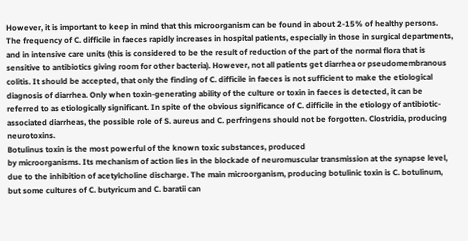However, it is important to keep in mind that this microorganism can be found in about 2-15% of healthy persons. The frequency of C. difficile in faeces rapidly increases in hospital patients, especially in those in surgical departments, and in intensive care units (this is considered to be the result of reduction of the part of the normal flora that is sensitive to antibiotics giving room for other bacteria). However, not all patients get diarrhea or pseudomembranous colitis. It should be accepted, that only the finding of C. difficile in faeces is not sufficient to make the etiological diagnosis of diarrhea. Only when toxin-generating ability of the culture or toxin in faeces is detected, it can be referred to as etiologically significant. In spite of the obvious significance of C. difficile in the etiology of antibiotic-associated diarrheas, the possible role of S. aureus and C. perfringens should not be forgotten. Clostridia, producing neurotoxins.
Botulinus toxin is the most powerful of the known toxic substances, produced
by microorganisms. Its mechanism of action lies in the blockade of neuromuscular transmission at the synapse level, due to the inhibition of acetylcholine discharge. The main microorganism, producing botulinic toxin is C. botulinum, but some cultures of C. butyricum and C. baratii can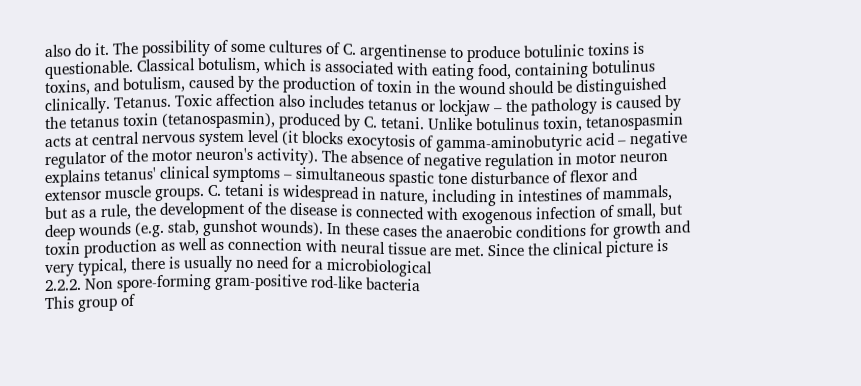also do it. The possibility of some cultures of C. argentinense to produce botulinic toxins is questionable. Classical botulism, which is associated with eating food, containing botulinus toxins, and botulism, caused by the production of toxin in the wound should be distinguished clinically. Tetanus. Toxic affection also includes tetanus or lockjaw – the pathology is caused by
the tetanus toxin (tetanospasmin), produced by C. tetani. Unlike botulinus toxin, tetanospasmin acts at central nervous system level (it blocks exocytosis of gamma-aminobutyric acid – negative regulator of the motor neuron's activity). The absence of negative regulation in motor neuron explains tetanus' clinical symptoms – simultaneous spastic tone disturbance of flexor and extensor muscle groups. C. tetani is widespread in nature, including in intestines of mammals, but as a rule, the development of the disease is connected with exogenous infection of small, but deep wounds (e.g. stab, gunshot wounds). In these cases the anaerobic conditions for growth and toxin production as well as connection with neural tissue are met. Since the clinical picture is very typical, there is usually no need for a microbiological
2.2.2. Non spore-forming gram-positive rod-like bacteria
This group of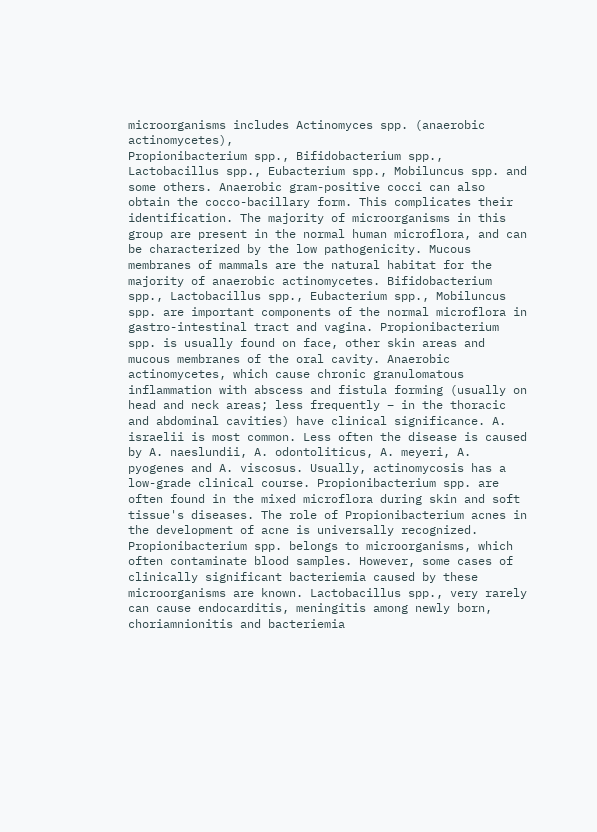microorganisms includes Actinomyces spp. (anaerobic actinomycetes),
Propionibacterium spp., Bifidobacterium spp., Lactobacillus spp., Eubacterium spp., Mobiluncus spp. and some others. Anaerobic gram-positive cocci can also obtain the cocco-bacillary form. This complicates their identification. The majority of microorganisms in this group are present in the normal human microflora, and can be characterized by the low pathogenicity. Mucous membranes of mammals are the natural habitat for the majority of anaerobic actinomycetes. Bifidobacterium spp., Lactobacillus spp., Eubacterium spp., Mobiluncus spp. are important components of the normal microflora in gastro-intestinal tract and vagina. Propionibacterium spp. is usually found on face, other skin areas and mucous membranes of the oral cavity. Anaerobic actinomycetes, which cause chronic granulomatous inflammation with abscess and fistula forming (usually on head and neck areas; less frequently – in the thoracic and abdominal cavities) have clinical significance. A. israelii is most common. Less often the disease is caused by A. naeslundii, A. odontoliticus, A. meyeri, A. pyogenes and A. viscosus. Usually, actinomycosis has a low-grade clinical course. Propionibacterium spp. are often found in the mixed microflora during skin and soft tissue's diseases. The role of Propionibacterium acnes in the development of acne is universally recognized. Propionibacterium spp. belongs to microorganisms, which often contaminate blood samples. However, some cases of clinically significant bacteriemia caused by these microorganisms are known. Lactobacillus spp., very rarely can cause endocarditis, meningitis among newly born, choriamnionitis and bacteriemia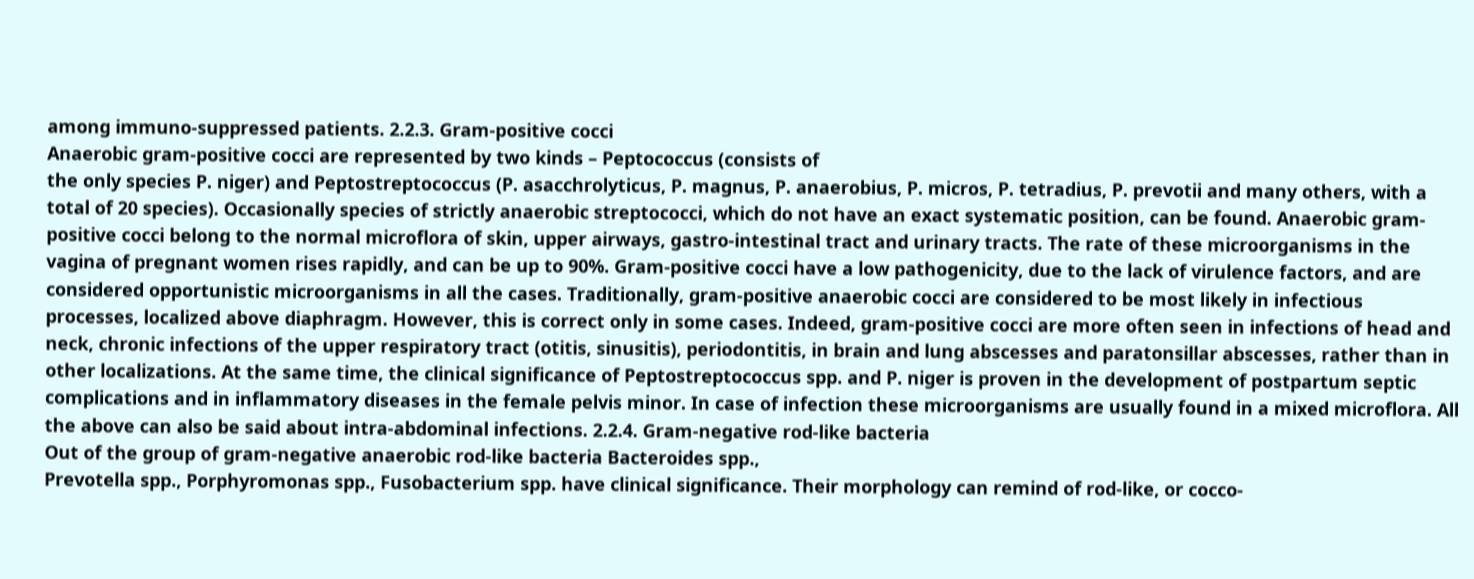among immuno-suppressed patients. 2.2.3. Gram-positive cocci
Anaerobic gram-positive cocci are represented by two kinds – Peptococcus (consists of
the only species P. niger) and Peptostreptococcus (P. asacchrolyticus, P. magnus, P. anaerobius, P. micros, P. tetradius, P. prevotii and many others, with a total of 20 species). Occasionally species of strictly anaerobic streptococci, which do not have an exact systematic position, can be found. Anaerobic gram-positive cocci belong to the normal microflora of skin, upper airways, gastro-intestinal tract and urinary tracts. The rate of these microorganisms in the vagina of pregnant women rises rapidly, and can be up to 90%. Gram-positive cocci have a low pathogenicity, due to the lack of virulence factors, and are considered opportunistic microorganisms in all the cases. Traditionally, gram-positive anaerobic cocci are considered to be most likely in infectious processes, localized above diaphragm. However, this is correct only in some cases. Indeed, gram-positive cocci are more often seen in infections of head and neck, chronic infections of the upper respiratory tract (otitis, sinusitis), periodontitis, in brain and lung abscesses and paratonsillar abscesses, rather than in other localizations. At the same time, the clinical significance of Peptostreptococcus spp. and P. niger is proven in the development of postpartum septic complications and in inflammatory diseases in the female pelvis minor. In case of infection these microorganisms are usually found in a mixed microflora. All the above can also be said about intra-abdominal infections. 2.2.4. Gram-negative rod-like bacteria
Out of the group of gram-negative anaerobic rod-like bacteria Bacteroides spp.,
Prevotella spp., Porphyromonas spp., Fusobacterium spp. have clinical significance. Their morphology can remind of rod-like, or cocco-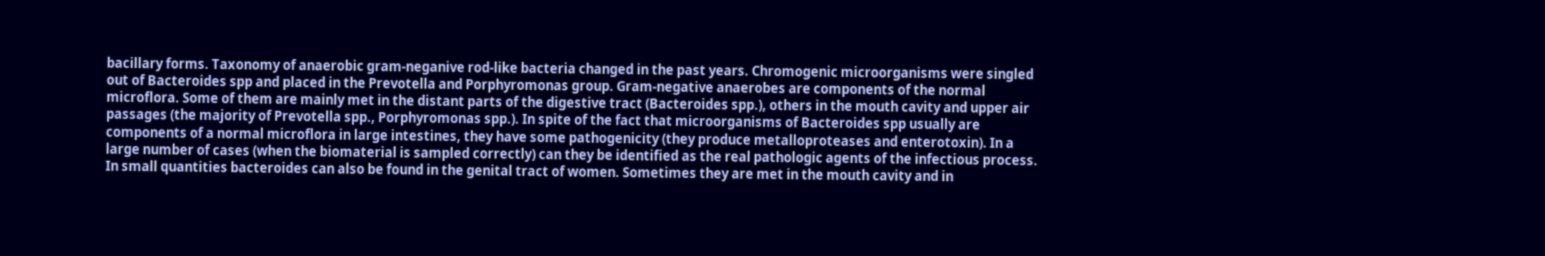bacillary forms. Taxonomy of anaerobic gram-neganive rod-like bacteria changed in the past years. Chromogenic microorganisms were singled out of Bacteroides spp and placed in the Prevotella and Porphyromonas group. Gram-negative anaerobes are components of the normal microflora. Some of them are mainly met in the distant parts of the digestive tract (Bacteroides spp.), others in the mouth cavity and upper air passages (the majority of Prevotella spp., Porphyromonas spp.). In spite of the fact that microorganisms of Bacteroides spp usually are components of a normal microflora in large intestines, they have some pathogenicity (they produce metalloproteases and enterotoxin). In a large number of cases (when the biomaterial is sampled correctly) can they be identified as the real pathologic agents of the infectious process. In small quantities bacteroides can also be found in the genital tract of women. Sometimes they are met in the mouth cavity and in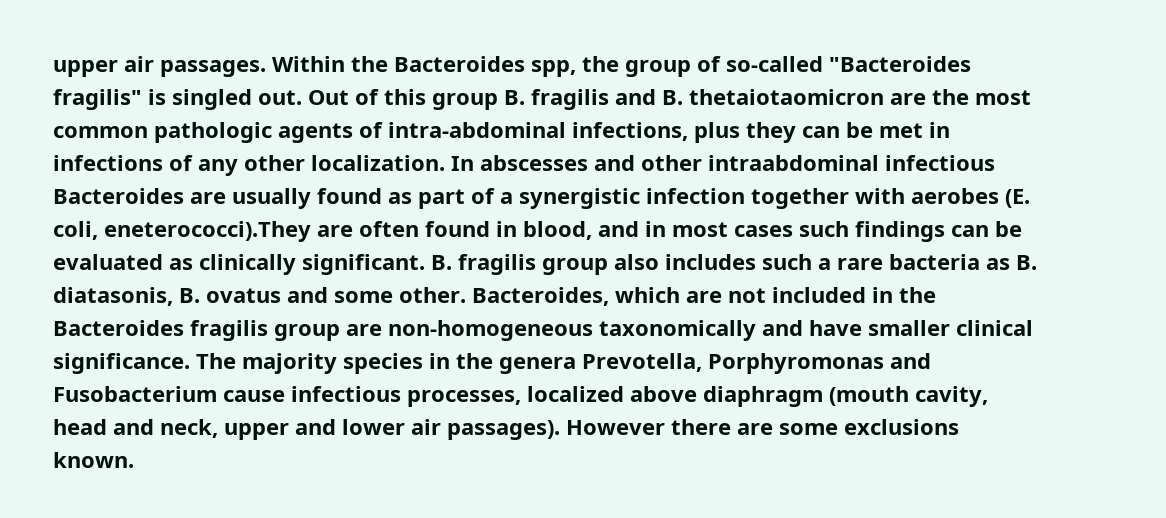upper air passages. Within the Bacteroides spp, the group of so-called "Bacteroides fragilis" is singled out. Out of this group B. fragilis and B. thetaiotaomicron are the most common pathologic agents of intra-abdominal infections, plus they can be met in infections of any other localization. In abscesses and other intraabdominal infectious Bacteroides are usually found as part of a synergistic infection together with aerobes (E. coli, eneterococci).They are often found in blood, and in most cases such findings can be evaluated as clinically significant. B. fragilis group also includes such a rare bacteria as B. diatasonis, B. ovatus and some other. Bacteroides, which are not included in the Bacteroides fragilis group are non-homogeneous taxonomically and have smaller clinical significance. The majority species in the genera Prevotella, Porphyromonas and Fusobacterium cause infectious processes, localized above diaphragm (mouth cavity, head and neck, upper and lower air passages). However there are some exclusions known.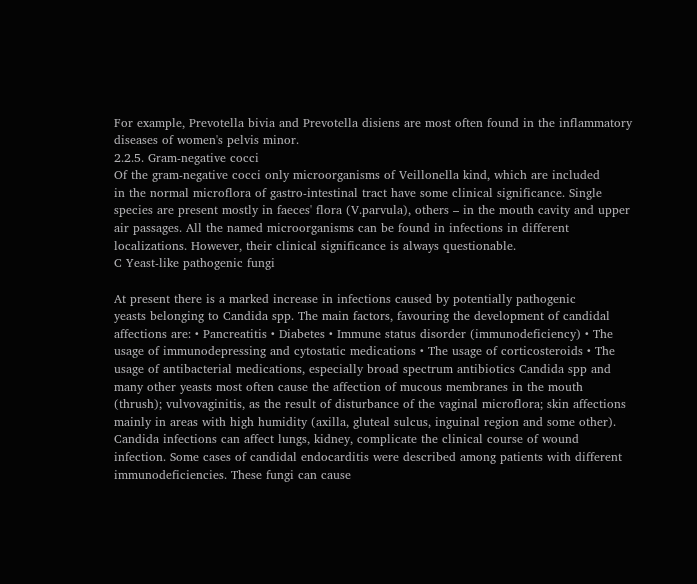For example, Prevotella bivia and Prevotella disiens are most often found in the inflammatory diseases of women's pelvis minor.
2.2.5. Gram-negative cocci
Of the gram-negative cocci only microorganisms of Veillonella kind, which are included
in the normal microflora of gastro-intestinal tract have some clinical significance. Single species are present mostly in faeces' flora (V.parvula), others – in the mouth cavity and upper air passages. All the named microorganisms can be found in infections in different localizations. However, their clinical significance is always questionable.
C Yeast-like pathogenic fungi

At present there is a marked increase in infections caused by potentially pathogenic
yeasts belonging to Candida spp. The main factors, favouring the development of candidal affections are: • Pancreatitis • Diabetes • Immune status disorder (immunodeficiency) • The usage of immunodepressing and cytostatic medications • The usage of corticosteroids • The usage of antibacterial medications, especially broad spectrum antibiotics Candida spp and many other yeasts most often cause the affection of mucous membranes in the mouth (thrush); vulvovaginitis, as the result of disturbance of the vaginal microflora; skin affections mainly in areas with high humidity (axilla, gluteal sulcus, inguinal region and some other). Candida infections can affect lungs, kidney, complicate the clinical course of wound infection. Some cases of candidal endocarditis were described among patients with different immunodeficiencies. These fungi can cause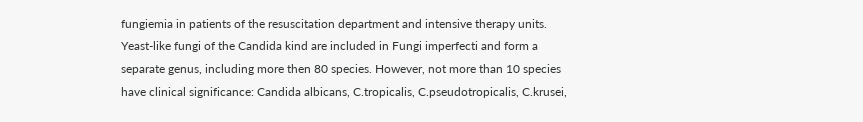fungiemia in patients of the resuscitation department and intensive therapy units. Yeast-like fungi of the Candida kind are included in Fungi imperfecti and form a separate genus, including more then 80 species. However, not more than 10 species have clinical significance: Candida albicans, C.tropicalis, C.pseudotropicalis, C.krusei,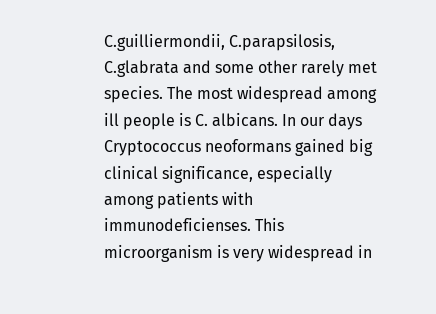C.guilliermondii, C.parapsilosis, C.glabrata and some other rarely met species. The most widespread among ill people is C. albicans. In our days Cryptococcus neoformans gained big clinical significance, especially among patients with immunodeficienses. This microorganism is very widespread in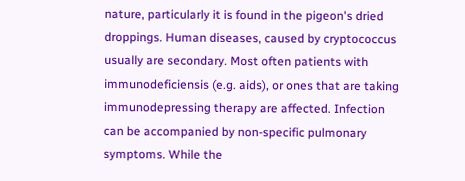nature, particularly it is found in the pigeon's dried droppings. Human diseases, caused by cryptococcus usually are secondary. Most often patients with immunodeficiensis (e.g. aids), or ones that are taking immunodepressing therapy are affected. Infection can be accompanied by non-specific pulmonary symptoms. While the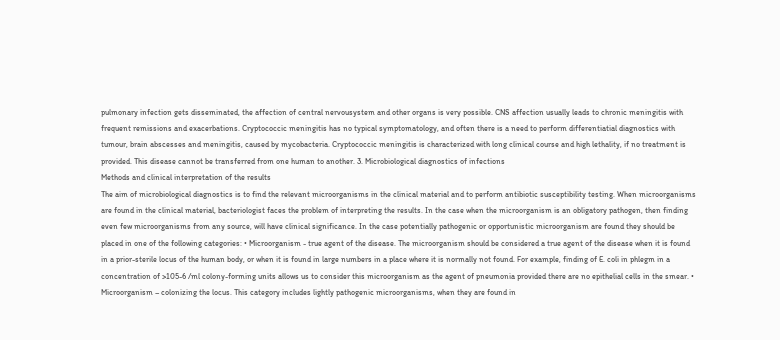pulmonary infection gets disseminated, the affection of central nervousystem and other organs is very possible. CNS affection usually leads to chronic meningitis with frequent remissions and exacerbations. Cryptococcic meningitis has no typical symptomatology, and often there is a need to perform differentiatial diagnostics with tumour, brain abscesses and meningitis, caused by mycobacteria. Cryptococcic meningitis is characterized with long clinical course and high lethality, if no treatment is provided. This disease cannot be transferred from one human to another. 3. Microbiological diagnostics of infections
Methods and clinical interpretation of the results
The aim of microbiological diagnostics is to find the relevant microorganisms in the clinical material and to perform antibiotic susceptibility testing. When microorganisms are found in the clinical material, bacteriologist faces the problem of interpreting the results. In the case when the microorganism is an obligatory pathogen, then finding even few microorganisms from any source, will have clinical significance. In the case potentially pathogenic or opportunistic microorganism are found they should be placed in one of the following categories: • Microorganism - true agent of the disease. The microorganism should be considered a true agent of the disease when it is found in a prior-sterile locus of the human body, or when it is found in large numbers in a place where it is normally not found. For example, finding of E. coli in phlegm in a concentration of >105-6 /ml colony-forming units allows us to consider this microorganism as the agent of pneumonia provided there are no epithelial cells in the smear. • Microorganism – colonizing the locus. This category includes lightly pathogenic microorganisms, when they are found in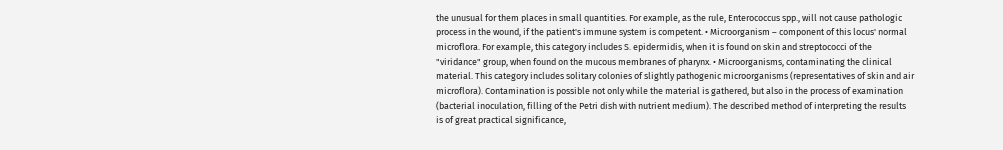the unusual for them places in small quantities. For example, as the rule, Enterococcus spp., will not cause pathologic process in the wound, if the patient's immune system is competent. • Microorganism – component of this locus' normal microflora. For example, this category includes S. epidermidis, when it is found on skin and streptococci of the "viridance" group, when found on the mucous membranes of pharynx. • Microorganisms, contaminating the clinical material. This category includes solitary colonies of slightly pathogenic microorganisms (representatives of skin and air microflora). Contamination is possible not only while the material is gathered, but also in the process of examination (bacterial inoculation, filling of the Petri dish with nutrient medium). The described method of interpreting the results is of great practical significance,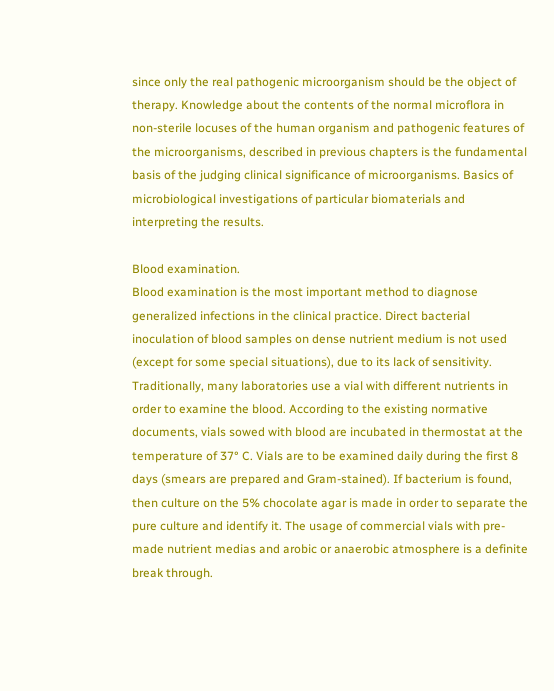since only the real pathogenic microorganism should be the object of therapy. Knowledge about the contents of the normal microflora in non-sterile locuses of the human organism and pathogenic features of the microorganisms, described in previous chapters is the fundamental basis of the judging clinical significance of microorganisms. Basics of microbiological investigations of particular biomaterials and
interpreting the results.

Blood examination.
Blood examination is the most important method to diagnose generalized infections in the clinical practice. Direct bacterial inoculation of blood samples on dense nutrient medium is not used (except for some special situations), due to its lack of sensitivity. Traditionally, many laboratories use a vial with different nutrients in order to examine the blood. According to the existing normative documents, vials sowed with blood are incubated in thermostat at the temperature of 37° C. Vials are to be examined daily during the first 8 days (smears are prepared and Gram-stained). If bacterium is found, then culture on the 5% chocolate agar is made in order to separate the pure culture and identify it. The usage of commercial vials with pre-made nutrient medias and arobic or anaerobic atmosphere is a definite break through.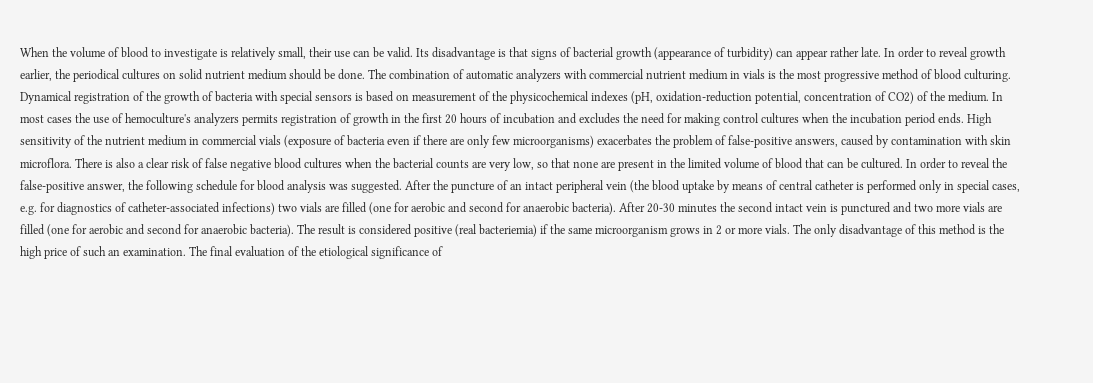When the volume of blood to investigate is relatively small, their use can be valid. Its disadvantage is that signs of bacterial growth (appearance of turbidity) can appear rather late. In order to reveal growth earlier, the periodical cultures on solid nutrient medium should be done. The combination of automatic analyzers with commercial nutrient medium in vials is the most progressive method of blood culturing. Dynamical registration of the growth of bacteria with special sensors is based on measurement of the physicochemical indexes (pH, oxidation-reduction potential, concentration of CO2) of the medium. In most cases the use of hemoculture's analyzers permits registration of growth in the first 20 hours of incubation and excludes the need for making control cultures when the incubation period ends. High sensitivity of the nutrient medium in commercial vials (exposure of bacteria even if there are only few microorganisms) exacerbates the problem of false-positive answers, caused by contamination with skin microflora. There is also a clear risk of false negative blood cultures when the bacterial counts are very low, so that none are present in the limited volume of blood that can be cultured. In order to reveal the false-positive answer, the following schedule for blood analysis was suggested. After the puncture of an intact peripheral vein (the blood uptake by means of central catheter is performed only in special cases, e.g. for diagnostics of catheter-associated infections) two vials are filled (one for aerobic and second for anaerobic bacteria). After 20-30 minutes the second intact vein is punctured and two more vials are filled (one for aerobic and second for anaerobic bacteria). The result is considered positive (real bacteriemia) if the same microorganism grows in 2 or more vials. The only disadvantage of this method is the high price of such an examination. The final evaluation of the etiological significance of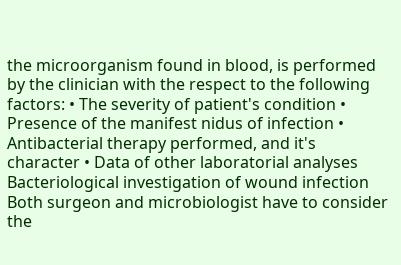the microorganism found in blood, is performed by the clinician with the respect to the following factors: • The severity of patient's condition • Presence of the manifest nidus of infection • Antibacterial therapy performed, and it's character • Data of other laboratorial analyses Bacteriological investigation of wound infection
Both surgeon and microbiologist have to consider the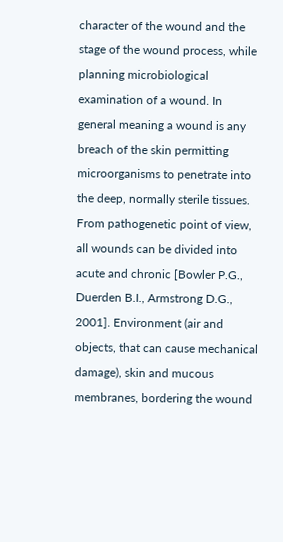character of the wound and the stage of the wound process, while planning microbiological examination of a wound. In general meaning a wound is any breach of the skin permitting microorganisms to penetrate into the deep, normally sterile tissues. From pathogenetic point of view, all wounds can be divided into acute and chronic [Bowler P.G., Duerden B.I., Armstrong D.G., 2001]. Environment (air and objects, that can cause mechanical damage), skin and mucous membranes, bordering the wound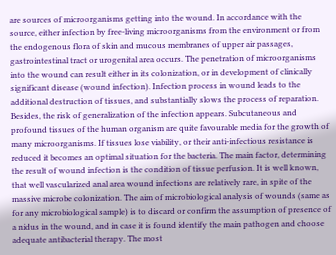are sources of microorganisms getting into the wound. In accordance with the source, either infection by free-living microorganisms from the environment or from the endogenous flora of skin and mucous membranes of upper air passages, gastrointestinal tract or urogenital area occurs. The penetration of microorganisms into the wound can result either in its colonization, or in development of clinically significant disease (wound infection). Infection process in wound leads to the additional destruction of tissues, and substantially slows the process of reparation. Besides, the risk of generalization of the infection appears. Subcutaneous and profound tissues of the human organism are quite favourable media for the growth of many microorganisms. If tissues lose viability, or their anti-infectious resistance is reduced it becomes an optimal situation for the bacteria. The main factor, determining the result of wound infection is the condition of tissue perfusion. It is well known, that well vascularized anal area wound infections are relatively rare, in spite of the massive microbe colonization. The aim of microbiological analysis of wounds (same as for any microbiological sample) is to discard or confirm the assumption of presence of a nidus in the wound, and in case it is found identify the main pathogen and choose adequate antibacterial therapy. The most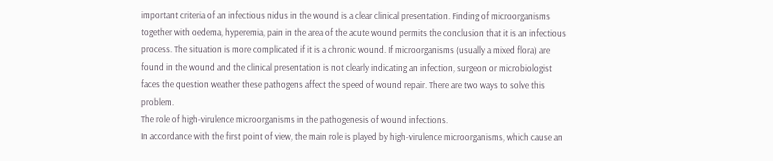important criteria of an infectious nidus in the wound is a clear clinical presentation. Finding of microorganisms together with oedema, hyperemia, pain in the area of the acute wound permits the conclusion that it is an infectious process. The situation is more complicated if it is a chronic wound. If microorganisms (usually a mixed flora) are found in the wound and the clinical presentation is not clearly indicating an infection, surgeon or microbiologist faces the question weather these pathogens affect the speed of wound repair. There are two ways to solve this problem.
The role of high-virulence microorganisms in the pathogenesis of wound infections.
In accordance with the first point of view, the main role is played by high-virulence microorganisms, which cause an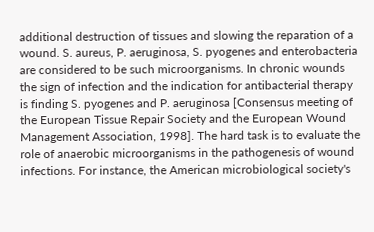additional destruction of tissues and slowing the reparation of a wound. S. aureus, P. aeruginosa, S. pyogenes and enterobacteria are considered to be such microorganisms. In chronic wounds the sign of infection and the indication for antibacterial therapy is finding S. pyogenes and P. aeruginosa [Consensus meeting of the European Tissue Repair Society and the European Wound Management Association, 1998]. The hard task is to evaluate the role of anaerobic microorganisms in the pathogenesis of wound infections. For instance, the American microbiological society's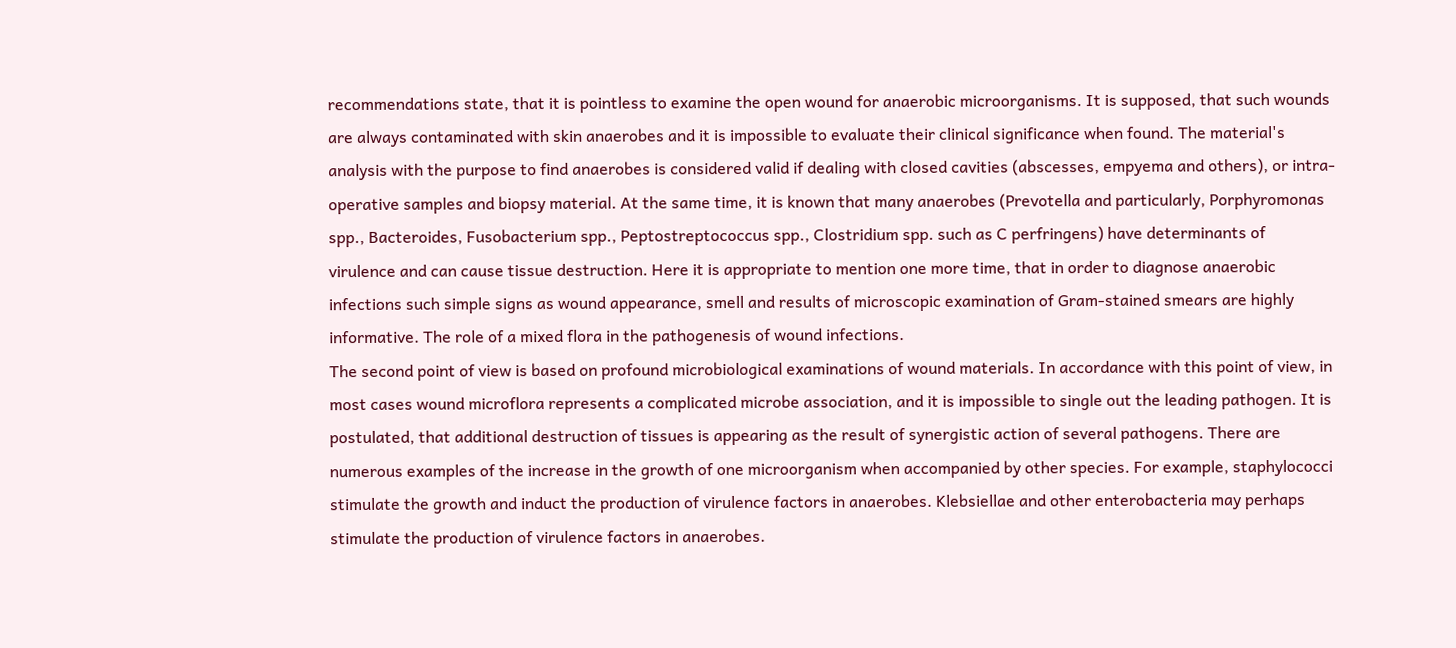recommendations state, that it is pointless to examine the open wound for anaerobic microorganisms. It is supposed, that such wounds are always contaminated with skin anaerobes and it is impossible to evaluate their clinical significance when found. The material's analysis with the purpose to find anaerobes is considered valid if dealing with closed cavities (abscesses, empyema and others), or intra-operative samples and biopsy material. At the same time, it is known that many anaerobes (Prevotella and particularly, Porphyromonas spp., Bacteroides, Fusobacterium spp., Peptostreptococcus spp., Clostridium spp. such as C perfringens) have determinants of virulence and can cause tissue destruction. Here it is appropriate to mention one more time, that in order to diagnose anaerobic infections such simple signs as wound appearance, smell and results of microscopic examination of Gram-stained smears are highly informative. The role of a mixed flora in the pathogenesis of wound infections.
The second point of view is based on profound microbiological examinations of wound materials. In accordance with this point of view, in most cases wound microflora represents a complicated microbe association, and it is impossible to single out the leading pathogen. It is postulated, that additional destruction of tissues is appearing as the result of synergistic action of several pathogens. There are numerous examples of the increase in the growth of one microorganism when accompanied by other species. For example, staphylococci stimulate the growth and induct the production of virulence factors in anaerobes. Klebsiellae and other enterobacteria may perhaps stimulate the production of virulence factors in anaerobes.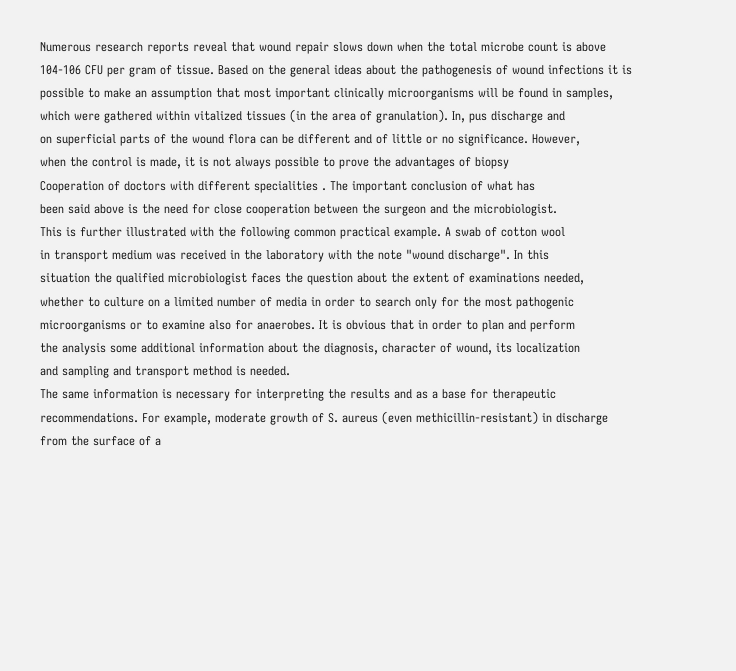Numerous research reports reveal that wound repair slows down when the total microbe count is above 104-106 CFU per gram of tissue. Based on the general ideas about the pathogenesis of wound infections it is possible to make an assumption that most important clinically microorganisms will be found in samples,
which were gathered within vitalized tissues (in the area of granulation). In, pus discharge and
on superficial parts of the wound flora can be different and of little or no significance. However,
when the control is made, it is not always possible to prove the advantages of biopsy
Cooperation of doctors with different specialities . The important conclusion of what has
been said above is the need for close cooperation between the surgeon and the microbiologist.
This is further illustrated with the following common practical example. A swab of cotton wool
in transport medium was received in the laboratory with the note "wound discharge". In this
situation the qualified microbiologist faces the question about the extent of examinations needed,
whether to culture on a limited number of media in order to search only for the most pathogenic
microorganisms or to examine also for anaerobes. It is obvious that in order to plan and perform
the analysis some additional information about the diagnosis, character of wound, its localization
and sampling and transport method is needed.
The same information is necessary for interpreting the results and as a base for therapeutic recommendations. For example, moderate growth of S. aureus (even methicillin-resistant) in discharge from the surface of a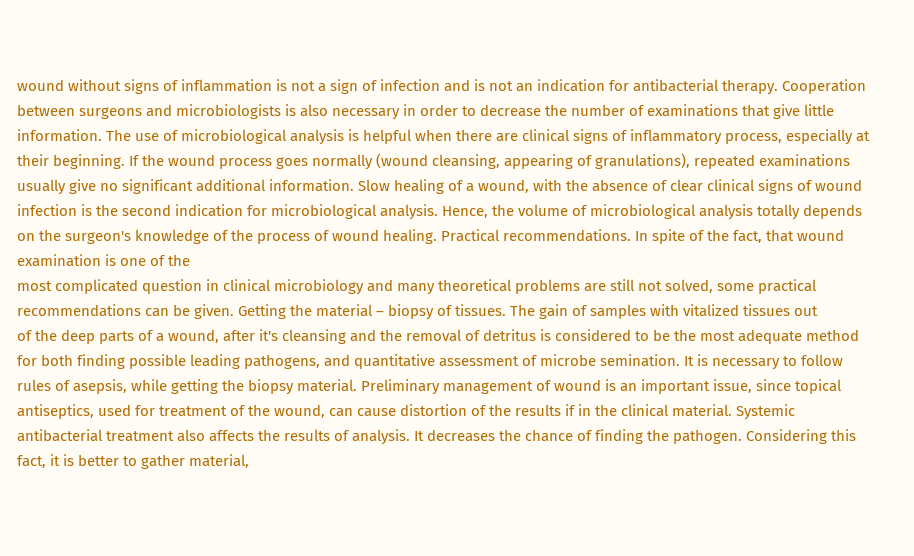wound without signs of inflammation is not a sign of infection and is not an indication for antibacterial therapy. Cooperation between surgeons and microbiologists is also necessary in order to decrease the number of examinations that give little information. The use of microbiological analysis is helpful when there are clinical signs of inflammatory process, especially at their beginning. If the wound process goes normally (wound cleansing, appearing of granulations), repeated examinations usually give no significant additional information. Slow healing of a wound, with the absence of clear clinical signs of wound infection is the second indication for microbiological analysis. Hence, the volume of microbiological analysis totally depends on the surgeon's knowledge of the process of wound healing. Practical recommendations. In spite of the fact, that wound examination is one of the
most complicated question in clinical microbiology and many theoretical problems are still not solved, some practical recommendations can be given. Getting the material – biopsy of tissues. The gain of samples with vitalized tissues out
of the deep parts of a wound, after it's cleansing and the removal of detritus is considered to be the most adequate method for both finding possible leading pathogens, and quantitative assessment of microbe semination. It is necessary to follow rules of asepsis, while getting the biopsy material. Preliminary management of wound is an important issue, since topical antiseptics, used for treatment of the wound, can cause distortion of the results if in the clinical material. Systemic antibacterial treatment also affects the results of analysis. It decreases the chance of finding the pathogen. Considering this fact, it is better to gather material,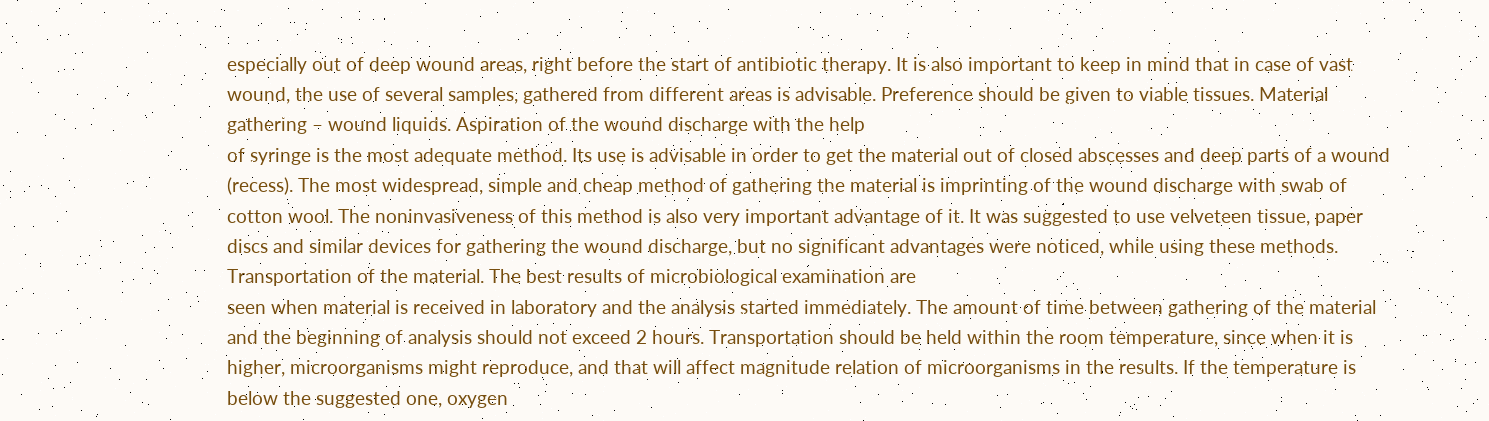especially out of deep wound areas, right before the start of antibiotic therapy. It is also important to keep in mind that in case of vast wound, the use of several samples, gathered from different areas is advisable. Preference should be given to viable tissues. Material gathering – wound liquids. Aspiration of the wound discharge with the help
of syringe is the most adequate method. Its use is advisable in order to get the material out of closed abscesses and deep parts of a wound (recess). The most widespread, simple and cheap method of gathering the material is imprinting of the wound discharge with swab of cotton wool. The noninvasiveness of this method is also very important advantage of it. It was suggested to use velveteen tissue, paper discs and similar devices for gathering the wound discharge, but no significant advantages were noticed, while using these methods. Transportation of the material. The best results of microbiological examination are
seen when material is received in laboratory and the analysis started immediately. The amount of time between gathering of the material and the beginning of analysis should not exceed 2 hours. Transportation should be held within the room temperature, since when it is higher, microorganisms might reproduce, and that will affect magnitude relation of microorganisms in the results. If the temperature is below the suggested one, oxygen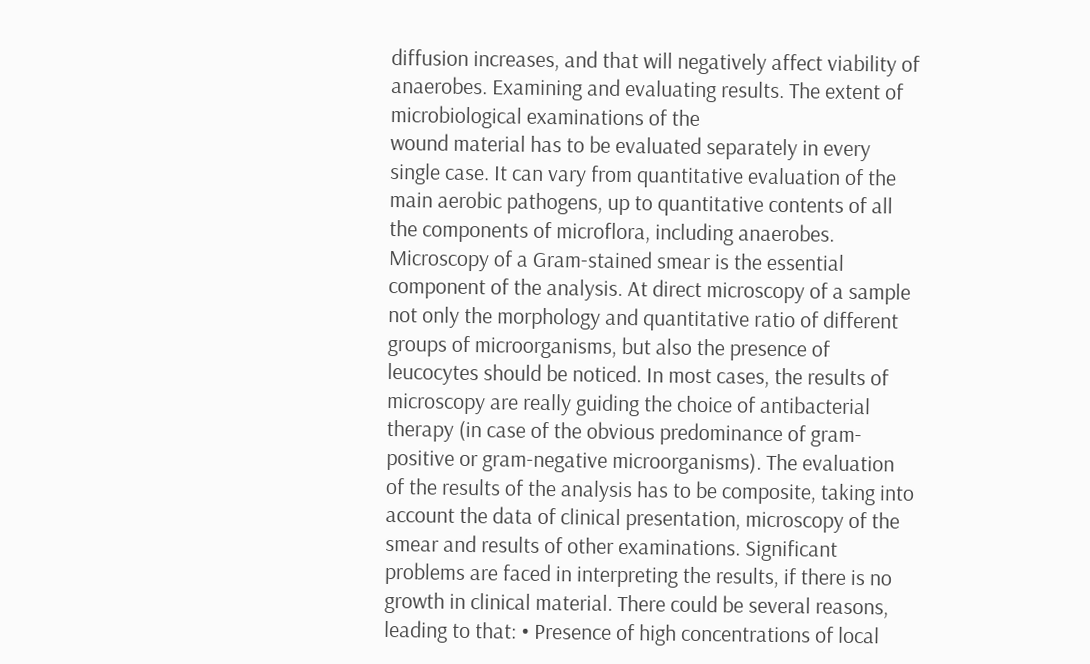diffusion increases, and that will negatively affect viability of anaerobes. Examining and evaluating results. The extent of microbiological examinations of the
wound material has to be evaluated separately in every single case. It can vary from quantitative evaluation of the main aerobic pathogens, up to quantitative contents of all the components of microflora, including anaerobes. Microscopy of a Gram-stained smear is the essential component of the analysis. At direct microscopy of a sample not only the morphology and quantitative ratio of different groups of microorganisms, but also the presence of leucocytes should be noticed. In most cases, the results of microscopy are really guiding the choice of antibacterial therapy (in case of the obvious predominance of gram-positive or gram-negative microorganisms). The evaluation of the results of the analysis has to be composite, taking into account the data of clinical presentation, microscopy of the smear and results of other examinations. Significant problems are faced in interpreting the results, if there is no growth in clinical material. There could be several reasons, leading to that: • Presence of high concentrations of local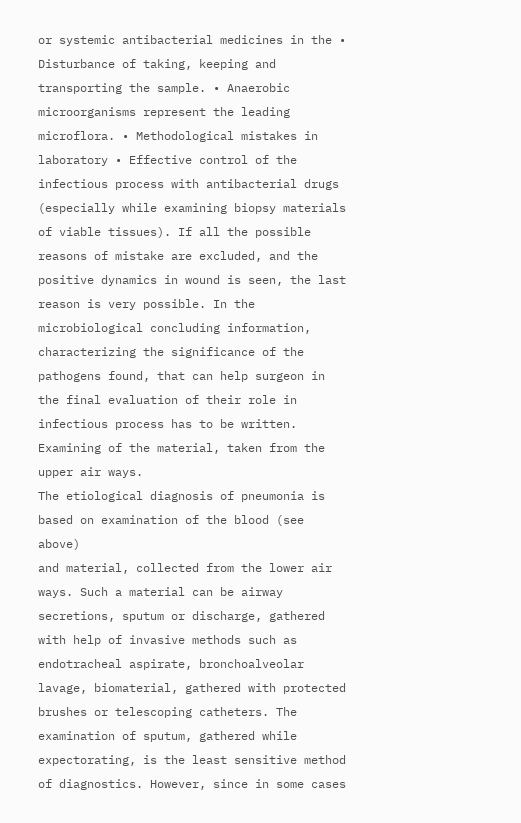or systemic antibacterial medicines in the • Disturbance of taking, keeping and transporting the sample. • Anaerobic microorganisms represent the leading microflora. • Methodological mistakes in laboratory • Effective control of the infectious process with antibacterial drugs (especially while examining biopsy materials of viable tissues). If all the possible reasons of mistake are excluded, and the positive dynamics in wound is seen, the last reason is very possible. In the microbiological concluding information, characterizing the significance of the pathogens found, that can help surgeon in the final evaluation of their role in infectious process has to be written.
Examining of the material, taken from the upper air ways.
The etiological diagnosis of pneumonia is based on examination of the blood (see above)
and material, collected from the lower air ways. Such a material can be airway secretions, sputum or discharge, gathered with help of invasive methods such as endotracheal aspirate, bronchoalveolar lavage, biomaterial, gathered with protected brushes or telescoping catheters. The examination of sputum, gathered while expectorating, is the least sensitive method of diagnostics. However, since in some cases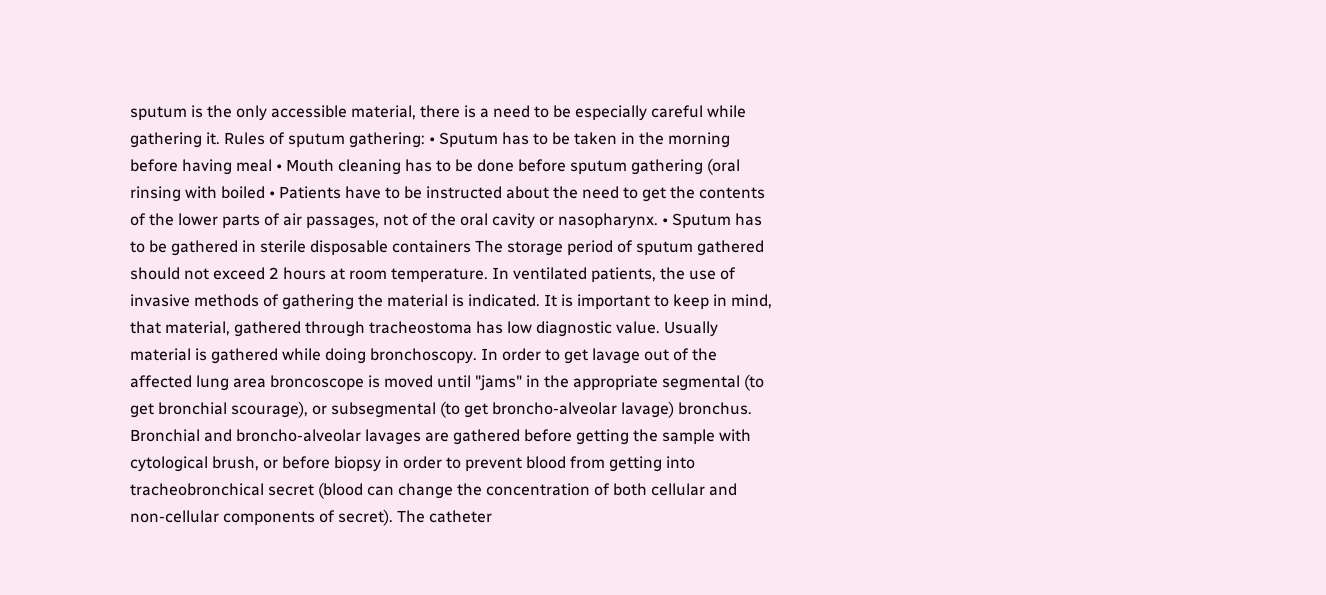sputum is the only accessible material, there is a need to be especially careful while gathering it. Rules of sputum gathering: • Sputum has to be taken in the morning before having meal • Mouth cleaning has to be done before sputum gathering (oral rinsing with boiled • Patients have to be instructed about the need to get the contents of the lower parts of air passages, not of the oral cavity or nasopharynx. • Sputum has to be gathered in sterile disposable containers The storage period of sputum gathered should not exceed 2 hours at room temperature. In ventilated patients, the use of invasive methods of gathering the material is indicated. It is important to keep in mind, that material, gathered through tracheostoma has low diagnostic value. Usually material is gathered while doing bronchoscopy. In order to get lavage out of the affected lung area broncoscope is moved until "jams" in the appropriate segmental (to get bronchial scourage), or subsegmental (to get broncho-alveolar lavage) bronchus. Bronchial and broncho-alveolar lavages are gathered before getting the sample with cytological brush, or before biopsy in order to prevent blood from getting into tracheobronchical secret (blood can change the concentration of both cellular and non-cellular components of secret). The catheter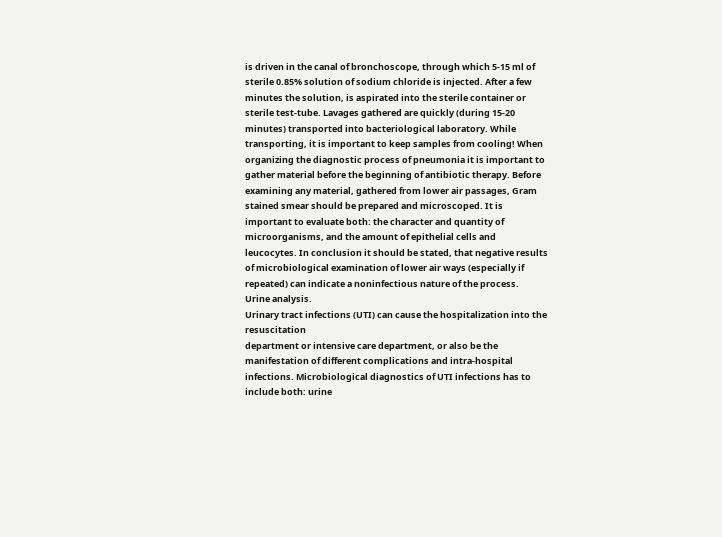is driven in the canal of bronchoscope, through which 5-15 ml of sterile 0.85% solution of sodium chloride is injected. After a few minutes the solution, is aspirated into the sterile container or sterile test-tube. Lavages gathered are quickly (during 15-20 minutes) transported into bacteriological laboratory. While transporting, it is important to keep samples from cooling! When organizing the diagnostic process of pneumonia it is important to gather material before the beginning of antibiotic therapy. Before examining any material, gathered from lower air passages, Gram stained smear should be prepared and microscoped. It is important to evaluate both: the character and quantity of microorganisms, and the amount of epithelial cells and leucocytes. In conclusion it should be stated, that negative results of microbiological examination of lower air ways (especially if repeated) can indicate a noninfectious nature of the process.
Urine analysis.
Urinary tract infections (UTI) can cause the hospitalization into the resuscitation
department or intensive care department, or also be the manifestation of different complications and intra-hospital infections. Microbiological diagnostics of UTI infections has to include both: urine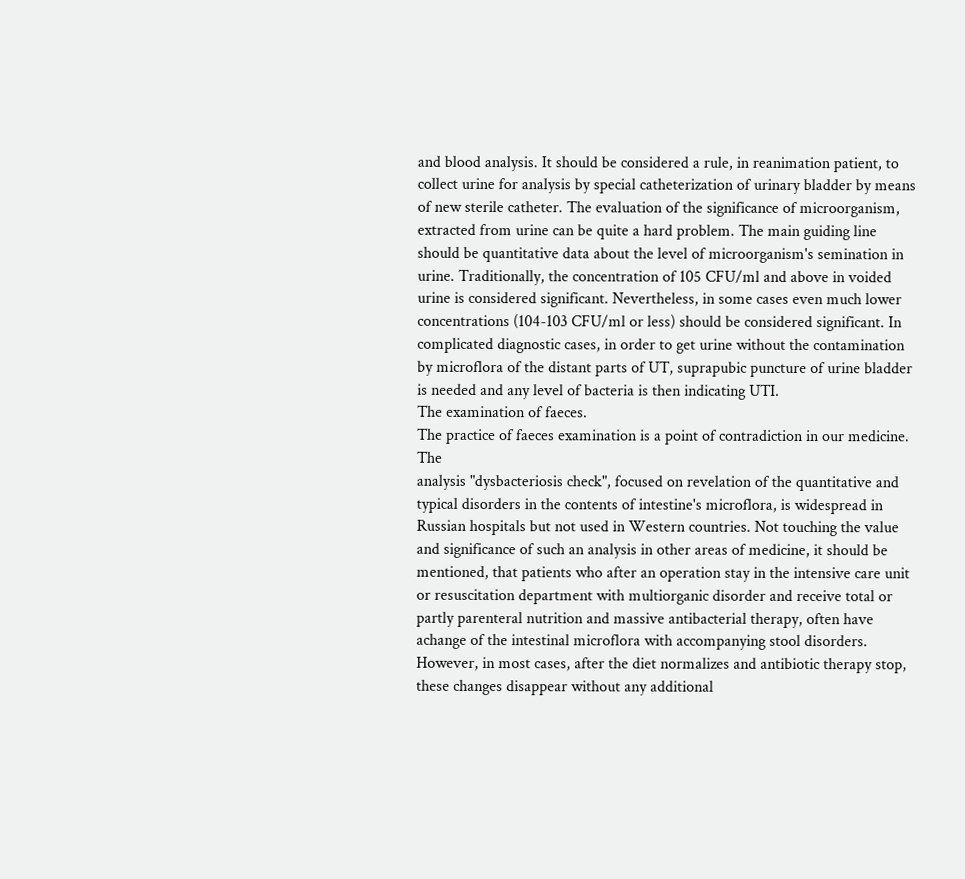and blood analysis. It should be considered a rule, in reanimation patient, to collect urine for analysis by special catheterization of urinary bladder by means of new sterile catheter. The evaluation of the significance of microorganism, extracted from urine can be quite a hard problem. The main guiding line should be quantitative data about the level of microorganism's semination in urine. Traditionally, the concentration of 105 CFU/ml and above in voided urine is considered significant. Nevertheless, in some cases even much lower concentrations (104-103 CFU/ml or less) should be considered significant. In complicated diagnostic cases, in order to get urine without the contamination by microflora of the distant parts of UT, suprapubic puncture of urine bladder is needed and any level of bacteria is then indicating UTI.
The examination of faeces.
The practice of faeces examination is a point of contradiction in our medicine. The
analysis "dysbacteriosis check", focused on revelation of the quantitative and typical disorders in the contents of intestine's microflora, is widespread in Russian hospitals but not used in Western countries. Not touching the value and significance of such an analysis in other areas of medicine, it should be mentioned, that patients who after an operation stay in the intensive care unit or resuscitation department with multiorganic disorder and receive total or partly parenteral nutrition and massive antibacterial therapy, often have achange of the intestinal microflora with accompanying stool disorders. However, in most cases, after the diet normalizes and antibiotic therapy stop, these changes disappear without any additional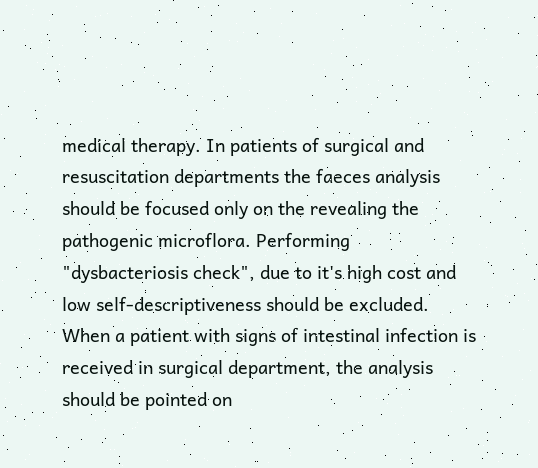medical therapy. In patients of surgical and resuscitation departments the faeces analysis should be focused only on the revealing the pathogenic microflora. Performing "dysbacteriosis check", due to it's high cost and low self-descriptiveness should be excluded. When a patient with signs of intestinal infection is received in surgical department, the analysis should be pointed on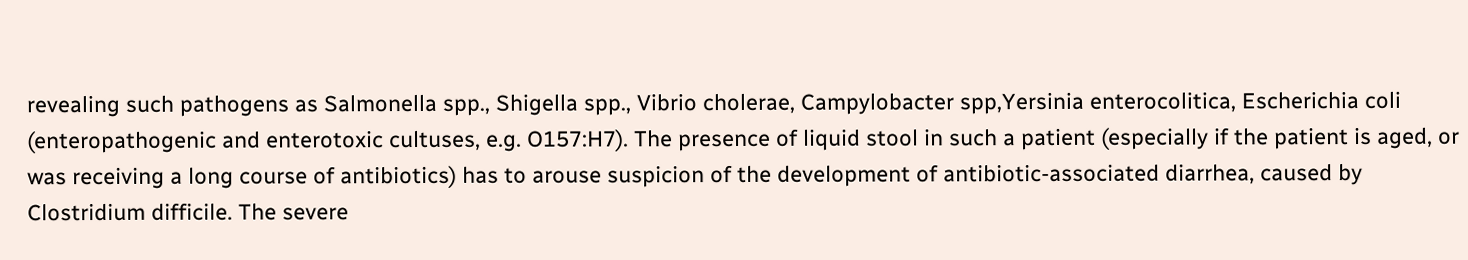revealing such pathogens as Salmonella spp., Shigella spp., Vibrio cholerae, Campylobacter spp,Yersinia enterocolitica, Escherichia coli (enteropathogenic and enterotoxic cultuses, e.g. O157:H7). The presence of liquid stool in such a patient (especially if the patient is aged, or was receiving a long course of antibiotics) has to arouse suspicion of the development of antibiotic-associated diarrhea, caused by Clostridium difficile. The severe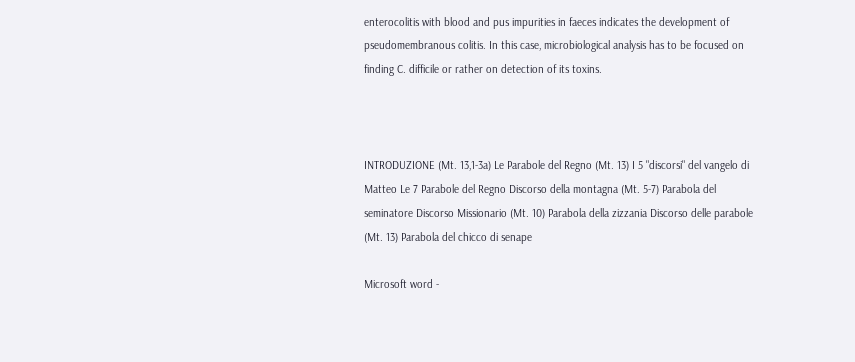enterocolitis with blood and pus impurities in faeces indicates the development of pseudomembranous colitis. In this case, microbiological analysis has to be focused on finding C. difficile or rather on detection of its toxins.



INTRODUZIONE (Mt. 13,1-3a) Le Parabole del Regno (Mt. 13) I 5 "discorsi" del vangelo di Matteo Le 7 Parabole del Regno Discorso della montagna (Mt. 5-7) Parabola del seminatore Discorso Missionario (Mt. 10) Parabola della zizzania Discorso delle parabole (Mt. 13) Parabola del chicco di senape

Microsoft word -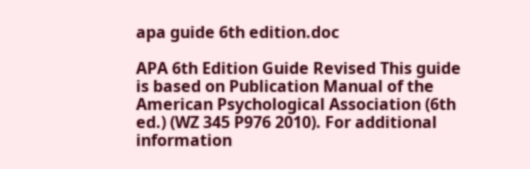apa guide 6th edition.doc

APA 6th Edition Guide Revised This guide is based on Publication Manual of the American Psychological Association (6th ed.) (WZ 345 P976 2010). For additional information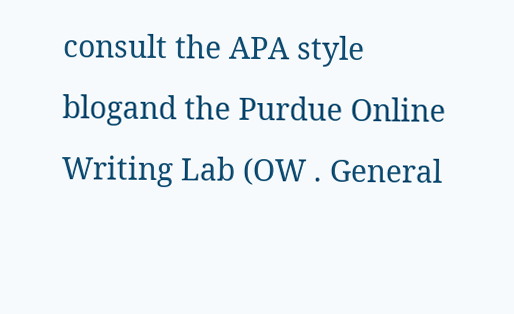consult the APA style blogand the Purdue Online Writing Lab (OW . General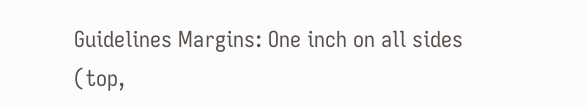Guidelines Margins: One inch on all sides (top,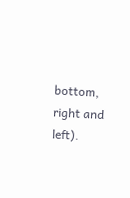bottom, right and left).